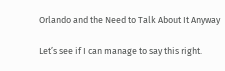Orlando and the Need to Talk About It Anyway

Let’s see if I can manage to say this right.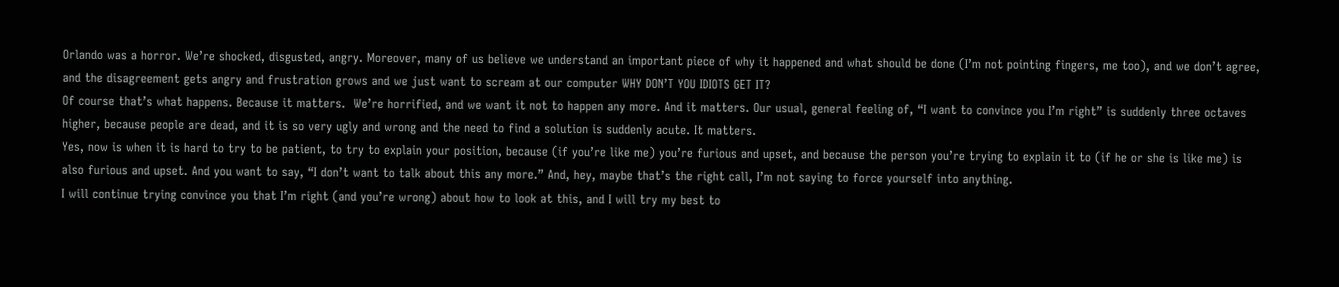Orlando was a horror. We’re shocked, disgusted, angry. Moreover, many of us believe we understand an important piece of why it happened and what should be done (I’m not pointing fingers, me too), and we don’t agree, and the disagreement gets angry and frustration grows and we just want to scream at our computer WHY DON’T YOU IDIOTS GET IT?
Of course that’s what happens. Because it matters.  We’re horrified, and we want it not to happen any more. And it matters. Our usual, general feeling of, “I want to convince you I’m right” is suddenly three octaves higher, because people are dead, and it is so very ugly and wrong and the need to find a solution is suddenly acute. It matters.
Yes, now is when it is hard to try to be patient, to try to explain your position, because (if you’re like me) you’re furious and upset, and because the person you’re trying to explain it to (if he or she is like me) is also furious and upset. And you want to say, “I don’t want to talk about this any more.” And, hey, maybe that’s the right call, I’m not saying to force yourself into anything.
I will continue trying convince you that I’m right (and you’re wrong) about how to look at this, and I will try my best to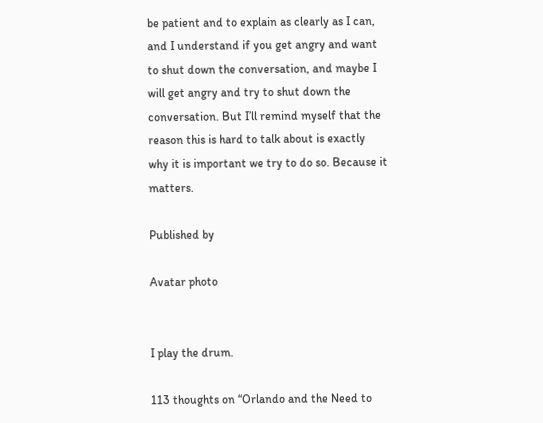be patient and to explain as clearly as I can, and I understand if you get angry and want to shut down the conversation, and maybe I will get angry and try to shut down the conversation. But I’ll remind myself that the reason this is hard to talk about is exactly why it is important we try to do so. Because it matters.

Published by

Avatar photo


I play the drum.

113 thoughts on “Orlando and the Need to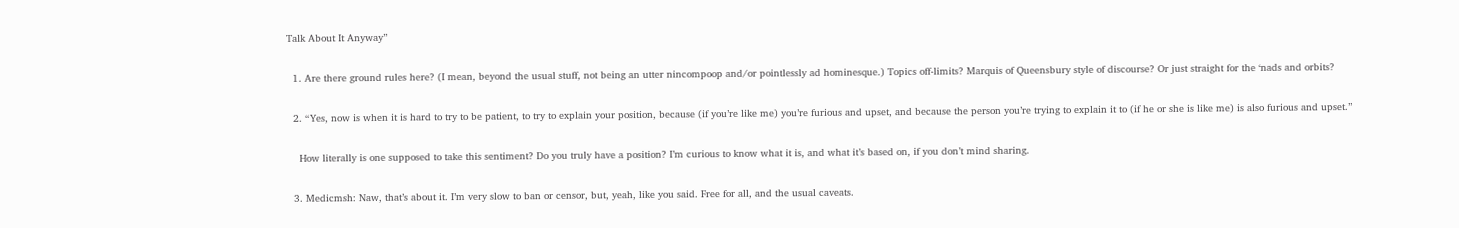Talk About It Anyway”

  1. Are there ground rules here? (I mean, beyond the usual stuff, not being an utter nincompoop and/or pointlessly ad hominesque.) Topics off-limits? Marquis of Queensbury style of discourse? Or just straight for the ‘nads and orbits?

  2. “Yes, now is when it is hard to try to be patient, to try to explain your position, because (if you’re like me) you’re furious and upset, and because the person you’re trying to explain it to (if he or she is like me) is also furious and upset.”

    How literally is one supposed to take this sentiment? Do you truly have a position? I’m curious to know what it is, and what it’s based on, if you don’t mind sharing.

  3. Medicmsh: Naw, that’s about it. I’m very slow to ban or censor, but, yeah, like you said. Free for all, and the usual caveats.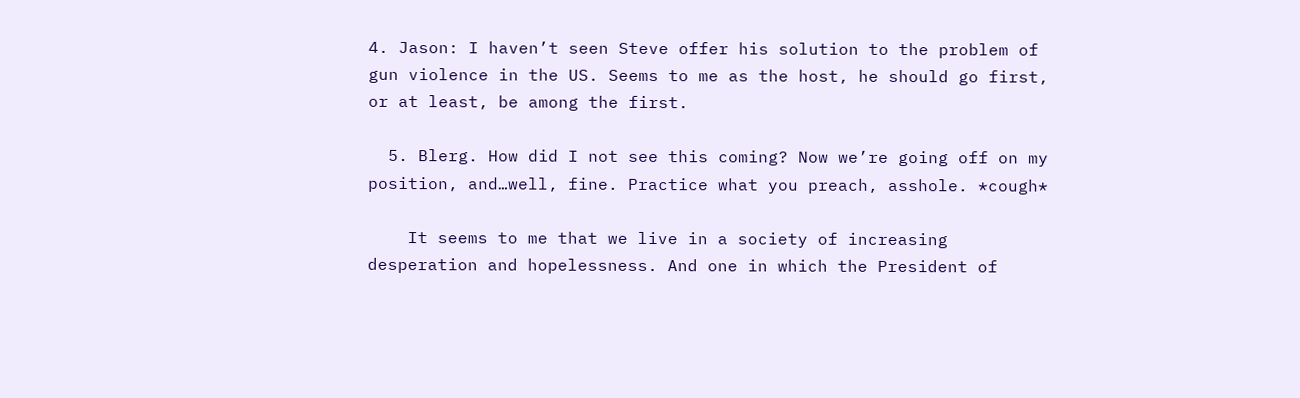4. Jason: I haven’t seen Steve offer his solution to the problem of gun violence in the US. Seems to me as the host, he should go first, or at least, be among the first.

  5. Blerg. How did I not see this coming? Now we’re going off on my position, and…well, fine. Practice what you preach, asshole. *cough*

    It seems to me that we live in a society of increasing desperation and hopelessness. And one in which the President of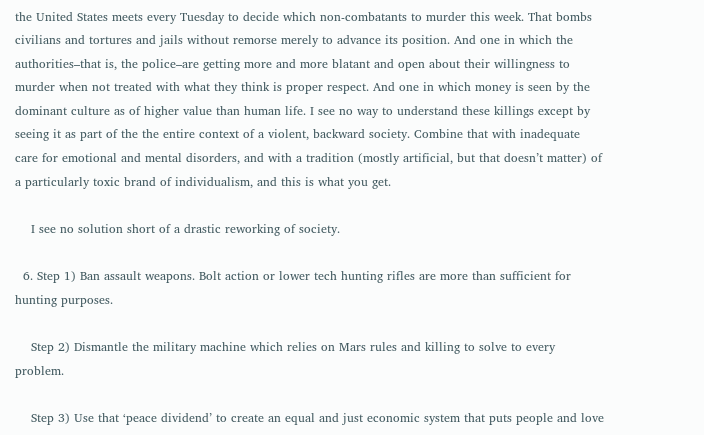the United States meets every Tuesday to decide which non-combatants to murder this week. That bombs civilians and tortures and jails without remorse merely to advance its position. And one in which the authorities–that is, the police–are getting more and more blatant and open about their willingness to murder when not treated with what they think is proper respect. And one in which money is seen by the dominant culture as of higher value than human life. I see no way to understand these killings except by seeing it as part of the the entire context of a violent, backward society. Combine that with inadequate care for emotional and mental disorders, and with a tradition (mostly artificial, but that doesn’t matter) of a particularly toxic brand of individualism, and this is what you get.

    I see no solution short of a drastic reworking of society.

  6. Step 1) Ban assault weapons. Bolt action or lower tech hunting rifles are more than sufficient for hunting purposes.

    Step 2) Dismantle the military machine which relies on Mars rules and killing to solve to every problem.

    Step 3) Use that ‘peace dividend’ to create an equal and just economic system that puts people and love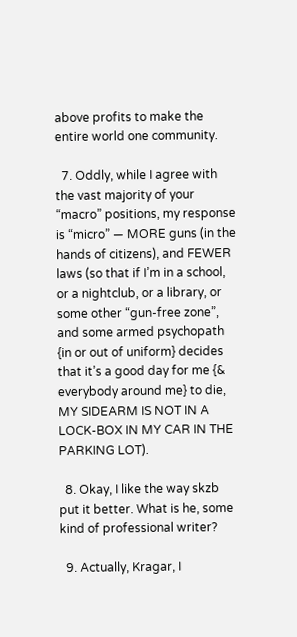above profits to make the entire world one community.

  7. Oddly, while I agree with the vast majority of your “macro” positions, my response is “micro” — MORE guns (in the hands of citizens), and FEWER laws (so that if I’m in a school, or a nightclub, or a library, or some other “gun-free zone”, and some armed psychopath {in or out of uniform} decides that it’s a good day for me {& everybody around me} to die, MY SIDEARM IS NOT IN A LOCK-BOX IN MY CAR IN THE PARKING LOT).

  8. Okay, I like the way skzb put it better. What is he, some kind of professional writer?

  9. Actually, Kragar, I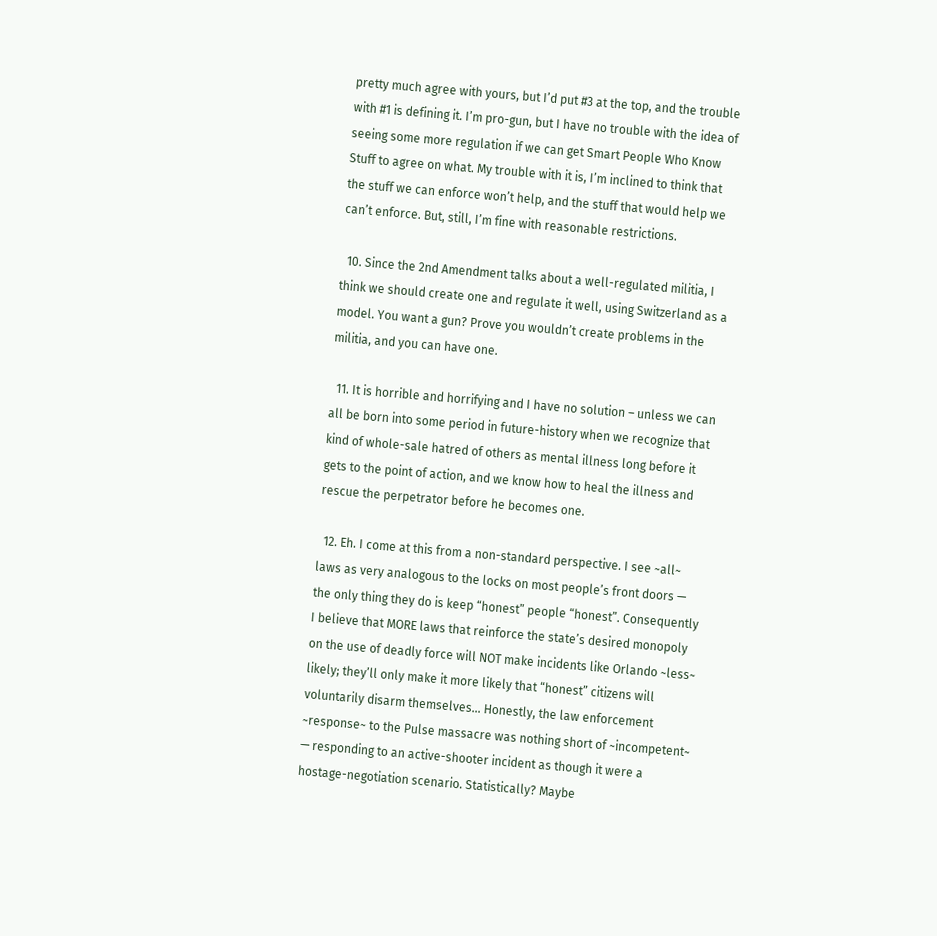pretty much agree with yours, but I’d put #3 at the top, and the trouble with #1 is defining it. I’m pro-gun, but I have no trouble with the idea of seeing some more regulation if we can get Smart People Who Know Stuff to agree on what. My trouble with it is, I’m inclined to think that the stuff we can enforce won’t help, and the stuff that would help we can’t enforce. But, still, I’m fine with reasonable restrictions.

  10. Since the 2nd Amendment talks about a well-regulated militia, I think we should create one and regulate it well, using Switzerland as a model. You want a gun? Prove you wouldn’t create problems in the militia, and you can have one.

  11. It is horrible and horrifying and I have no solution – unless we can all be born into some period in future-history when we recognize that kind of whole-sale hatred of others as mental illness long before it gets to the point of action, and we know how to heal the illness and rescue the perpetrator before he becomes one.

  12. Eh. I come at this from a non-standard perspective. I see ~all~ laws as very analogous to the locks on most people’s front doors — the only thing they do is keep “honest” people “honest”. Consequently I believe that MORE laws that reinforce the state’s desired monopoly on the use of deadly force will NOT make incidents like Orlando ~less~ likely; they’ll only make it more likely that “honest” citizens will voluntarily disarm themselves… Honestly, the law enforcement ~response~ to the Pulse massacre was nothing short of ~incompetent~ — responding to an active-shooter incident as though it were a hostage-negotiation scenario. Statistically? Maybe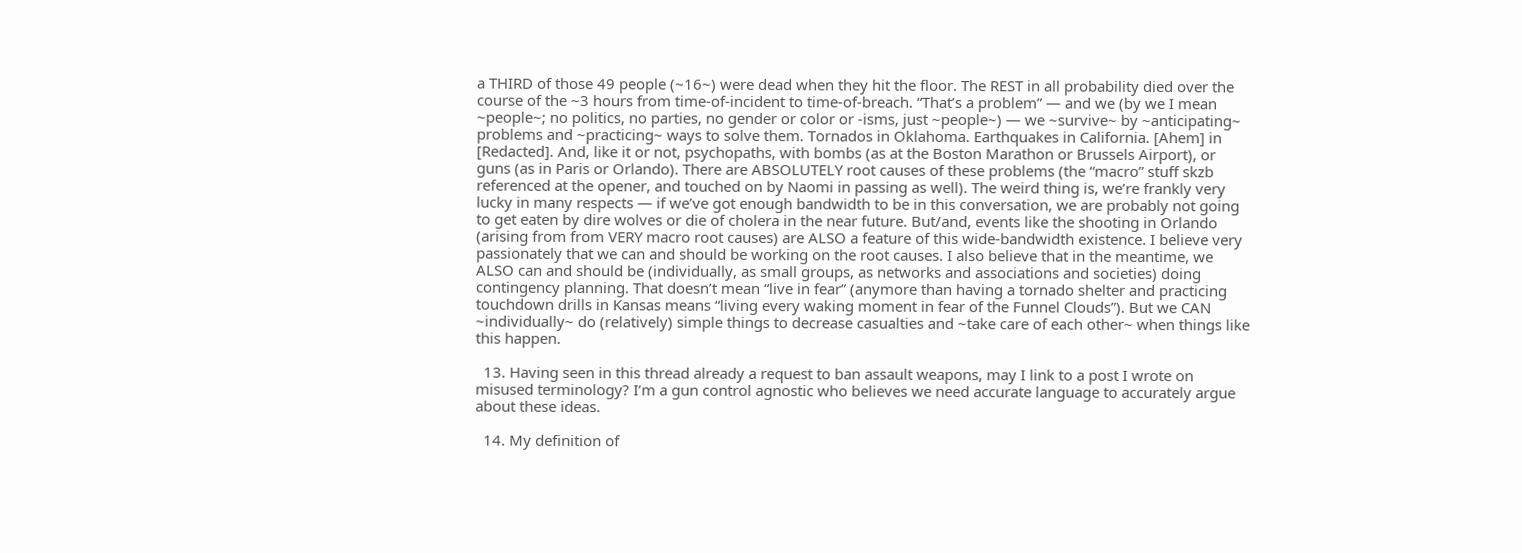a THIRD of those 49 people (~16~) were dead when they hit the floor. The REST in all probability died over the course of the ~3 hours from time-of-incident to time-of-breach. “That’s a problem” — and we (by we I mean ~people~; no politics, no parties, no gender or color or -isms, just ~people~) — we ~survive~ by ~anticipating~ problems and ~practicing~ ways to solve them. Tornados in Oklahoma. Earthquakes in California. [Ahem] in [Redacted]. And, like it or not, psychopaths, with bombs (as at the Boston Marathon or Brussels Airport), or guns (as in Paris or Orlando). There are ABSOLUTELY root causes of these problems (the “macro” stuff skzb referenced at the opener, and touched on by Naomi in passing as well). The weird thing is, we’re frankly very lucky in many respects — if we’ve got enough bandwidth to be in this conversation, we are probably not going to get eaten by dire wolves or die of cholera in the near future. But/and, events like the shooting in Orlando (arising from from VERY macro root causes) are ALSO a feature of this wide-bandwidth existence. I believe very passionately that we can and should be working on the root causes. I also believe that in the meantime, we ALSO can and should be (individually, as small groups, as networks and associations and societies) doing contingency planning. That doesn’t mean “live in fear” (anymore than having a tornado shelter and practicing touchdown drills in Kansas means “living every waking moment in fear of the Funnel Clouds”). But we CAN ~individually~ do (relatively) simple things to decrease casualties and ~take care of each other~ when things like this happen.

  13. Having seen in this thread already a request to ban assault weapons, may I link to a post I wrote on misused terminology? I’m a gun control agnostic who believes we need accurate language to accurately argue about these ideas.

  14. My definition of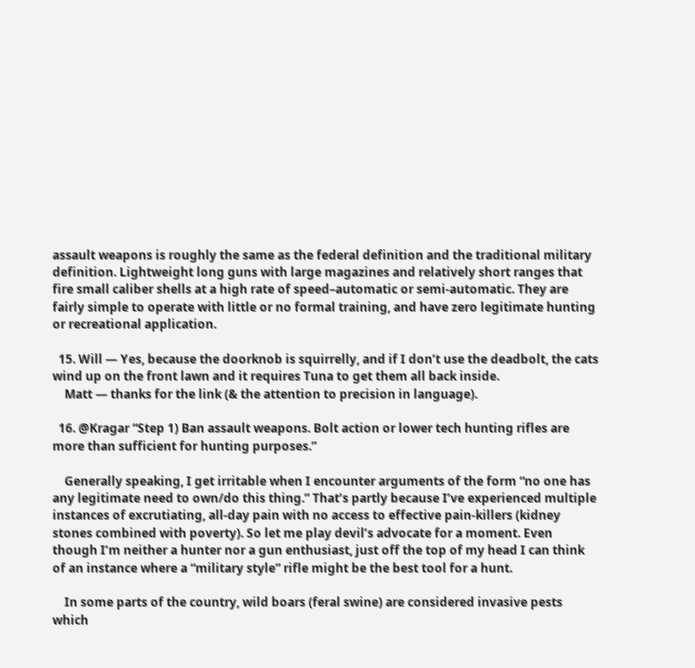assault weapons is roughly the same as the federal definition and the traditional military definition. Lightweight long guns with large magazines and relatively short ranges that fire small caliber shells at a high rate of speed–automatic or semi-automatic. They are fairly simple to operate with little or no formal training, and have zero legitimate hunting or recreational application.

  15. Will — Yes, because the doorknob is squirrelly, and if I don’t use the deadbolt, the cats wind up on the front lawn and it requires Tuna to get them all back inside.
    Matt — thanks for the link (& the attention to precision in language).

  16. @Kragar “Step 1) Ban assault weapons. Bolt action or lower tech hunting rifles are more than sufficient for hunting purposes.”

    Generally speaking, I get irritable when I encounter arguments of the form “no one has any legitimate need to own/do this thing.” That’s partly because I’ve experienced multiple instances of excrutiating, all-day pain with no access to effective pain-killers (kidney stones combined with poverty). So let me play devil’s advocate for a moment. Even though I’m neither a hunter nor a gun enthusiast, just off the top of my head I can think of an instance where a “military style” rifle might be the best tool for a hunt.

    In some parts of the country, wild boars (feral swine) are considered invasive pests which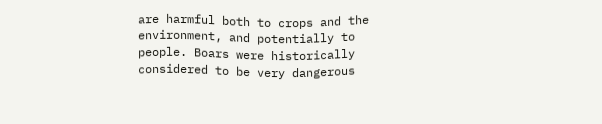are harmful both to crops and the environment, and potentially to people. Boars were historically considered to be very dangerous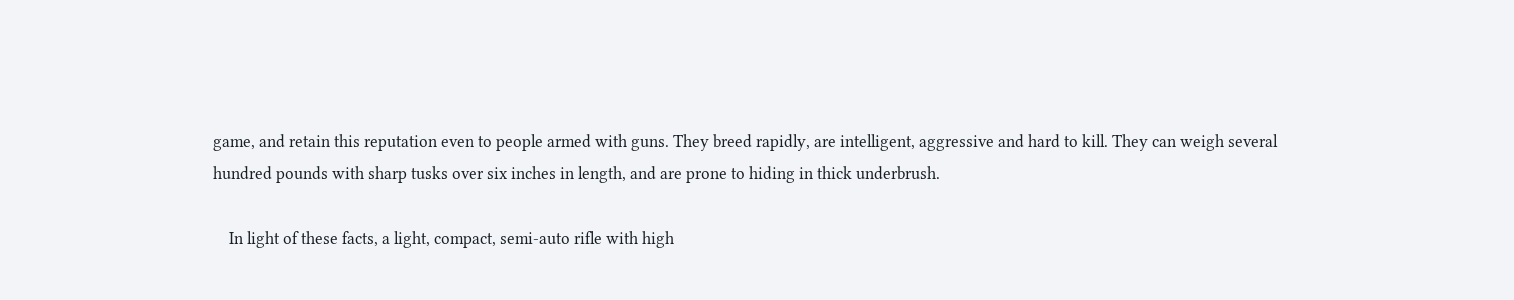game, and retain this reputation even to people armed with guns. They breed rapidly, are intelligent, aggressive and hard to kill. They can weigh several hundred pounds with sharp tusks over six inches in length, and are prone to hiding in thick underbrush.

    In light of these facts, a light, compact, semi-auto rifle with high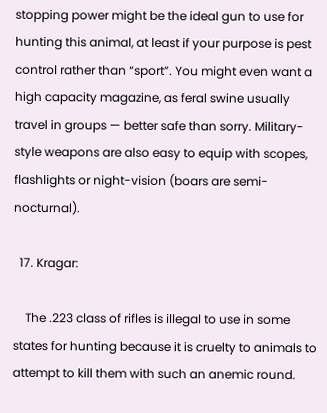stopping power might be the ideal gun to use for hunting this animal, at least if your purpose is pest control rather than “sport”. You might even want a high capacity magazine, as feral swine usually travel in groups — better safe than sorry. Military-style weapons are also easy to equip with scopes, flashlights or night-vision (boars are semi-nocturnal).

  17. Kragar:

    The .223 class of rifles is illegal to use in some states for hunting because it is cruelty to animals to attempt to kill them with such an anemic round.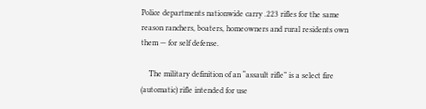Police departments nationwide carry .223 rifles for the same reason ranchers, boaters, homeowners and rural residents own them — for self defense.

    The military definition of an “assault rifle” is a select fire (automatic) rifle intended for use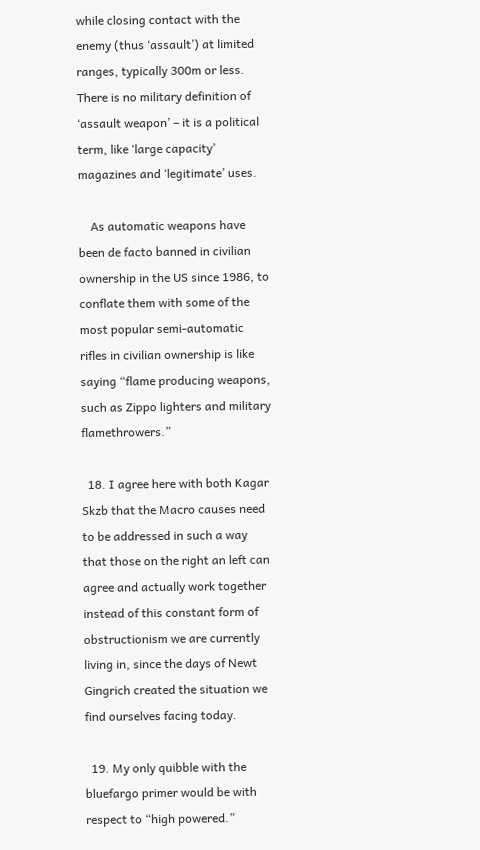while closing contact with the enemy (thus ‘assault’) at limited ranges, typically 300m or less. There is no military definition of ‘assault weapon’ – it is a political term, like ‘large capacity’ magazines and ‘legitimate’ uses.

    As automatic weapons have been de facto banned in civilian ownership in the US since 1986, to conflate them with some of the most popular semi-automatic rifles in civilian ownership is like saying “flame producing weapons, such as Zippo lighters and military flamethrowers.”

  18. I agree here with both Kagar Skzb that the Macro causes need to be addressed in such a way that those on the right an left can agree and actually work together instead of this constant form of obstructionism we are currently living in, since the days of Newt Gingrich created the situation we find ourselves facing today.

  19. My only quibble with the bluefargo primer would be with respect to “high powered.”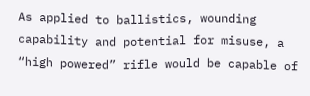As applied to ballistics, wounding capability and potential for misuse, a “high powered” rifle would be capable of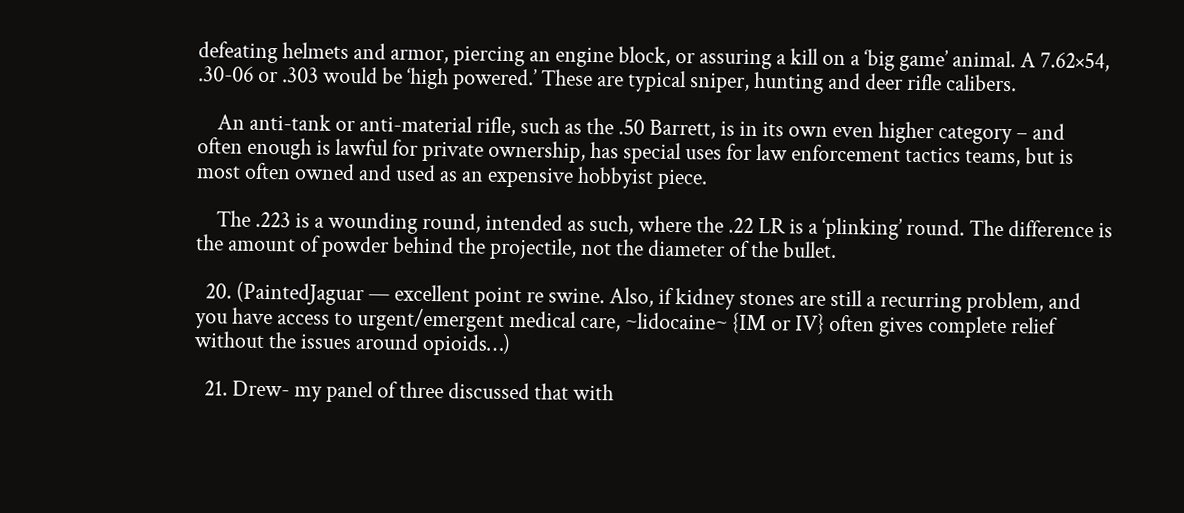defeating helmets and armor, piercing an engine block, or assuring a kill on a ‘big game’ animal. A 7.62×54, .30-06 or .303 would be ‘high powered.’ These are typical sniper, hunting and deer rifle calibers.

    An anti-tank or anti-material rifle, such as the .50 Barrett, is in its own even higher category – and often enough is lawful for private ownership, has special uses for law enforcement tactics teams, but is most often owned and used as an expensive hobbyist piece.

    The .223 is a wounding round, intended as such, where the .22 LR is a ‘plinking’ round. The difference is the amount of powder behind the projectile, not the diameter of the bullet.

  20. (PaintedJaguar — excellent point re swine. Also, if kidney stones are still a recurring problem, and you have access to urgent/emergent medical care, ~lidocaine~ {IM or IV} often gives complete relief without the issues around opioids…)

  21. Drew- my panel of three discussed that with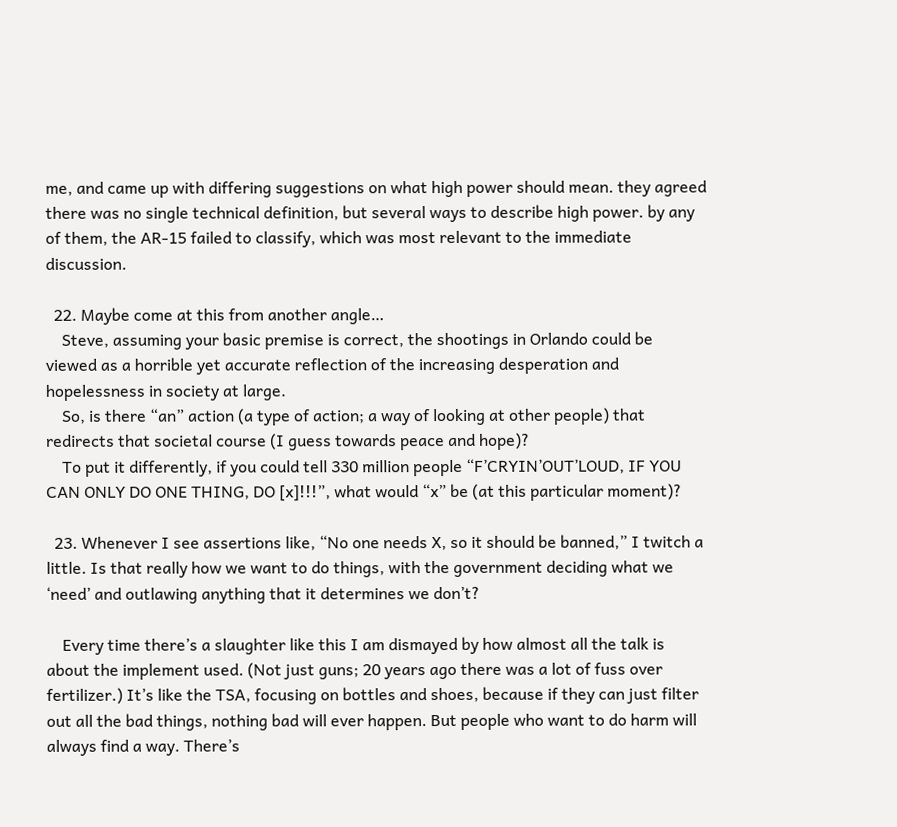me, and came up with differing suggestions on what high power should mean. they agreed there was no single technical definition, but several ways to describe high power. by any of them, the AR-15 failed to classify, which was most relevant to the immediate discussion.

  22. Maybe come at this from another angle…
    Steve, assuming your basic premise is correct, the shootings in Orlando could be viewed as a horrible yet accurate reflection of the increasing desperation and hopelessness in society at large.
    So, is there “an” action (a type of action; a way of looking at other people) that redirects that societal course (I guess towards peace and hope)?
    To put it differently, if you could tell 330 million people “F’CRYIN’OUT’LOUD, IF YOU CAN ONLY DO ONE THING, DO [x]!!!”, what would “x” be (at this particular moment)?

  23. Whenever I see assertions like, “No one needs X, so it should be banned,” I twitch a little. Is that really how we want to do things, with the government deciding what we ‘need’ and outlawing anything that it determines we don’t?

    Every time there’s a slaughter like this I am dismayed by how almost all the talk is about the implement used. (Not just guns; 20 years ago there was a lot of fuss over fertilizer.) It’s like the TSA, focusing on bottles and shoes, because if they can just filter out all the bad things, nothing bad will ever happen. But people who want to do harm will always find a way. There’s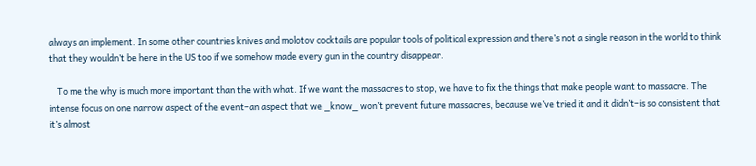always an implement. In some other countries knives and molotov cocktails are popular tools of political expression and there’s not a single reason in the world to think that they wouldn’t be here in the US too if we somehow made every gun in the country disappear.

    To me the why is much more important than the with what. If we want the massacres to stop, we have to fix the things that make people want to massacre. The intense focus on one narrow aspect of the event–an aspect that we _know_ won’t prevent future massacres, because we’ve tried it and it didn’t–is so consistent that it’s almost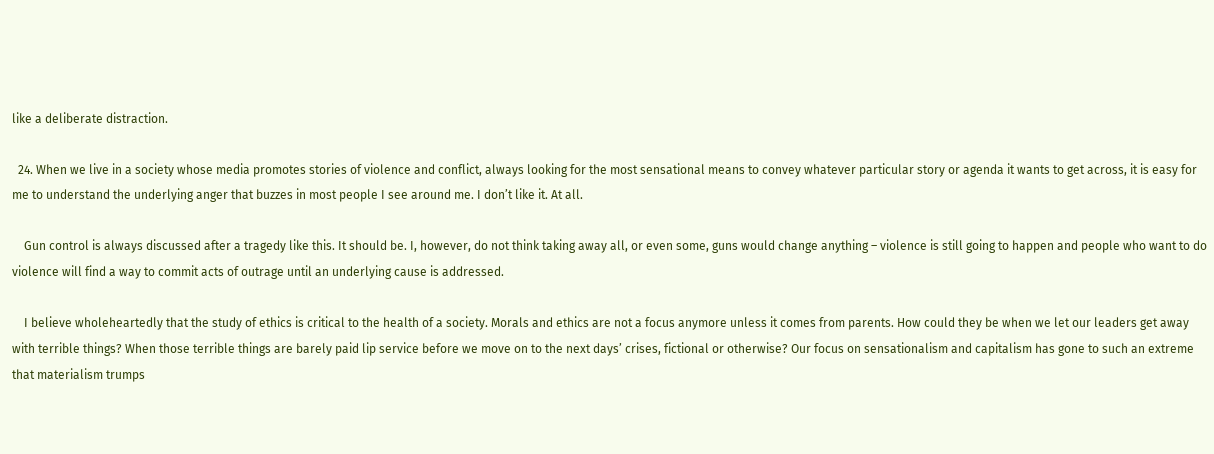like a deliberate distraction.

  24. When we live in a society whose media promotes stories of violence and conflict, always looking for the most sensational means to convey whatever particular story or agenda it wants to get across, it is easy for me to understand the underlying anger that buzzes in most people I see around me. I don’t like it. At all.

    Gun control is always discussed after a tragedy like this. It should be. I, however, do not think taking away all, or even some, guns would change anything – violence is still going to happen and people who want to do violence will find a way to commit acts of outrage until an underlying cause is addressed.

    I believe wholeheartedly that the study of ethics is critical to the health of a society. Morals and ethics are not a focus anymore unless it comes from parents. How could they be when we let our leaders get away with terrible things? When those terrible things are barely paid lip service before we move on to the next days’ crises, fictional or otherwise? Our focus on sensationalism and capitalism has gone to such an extreme that materialism trumps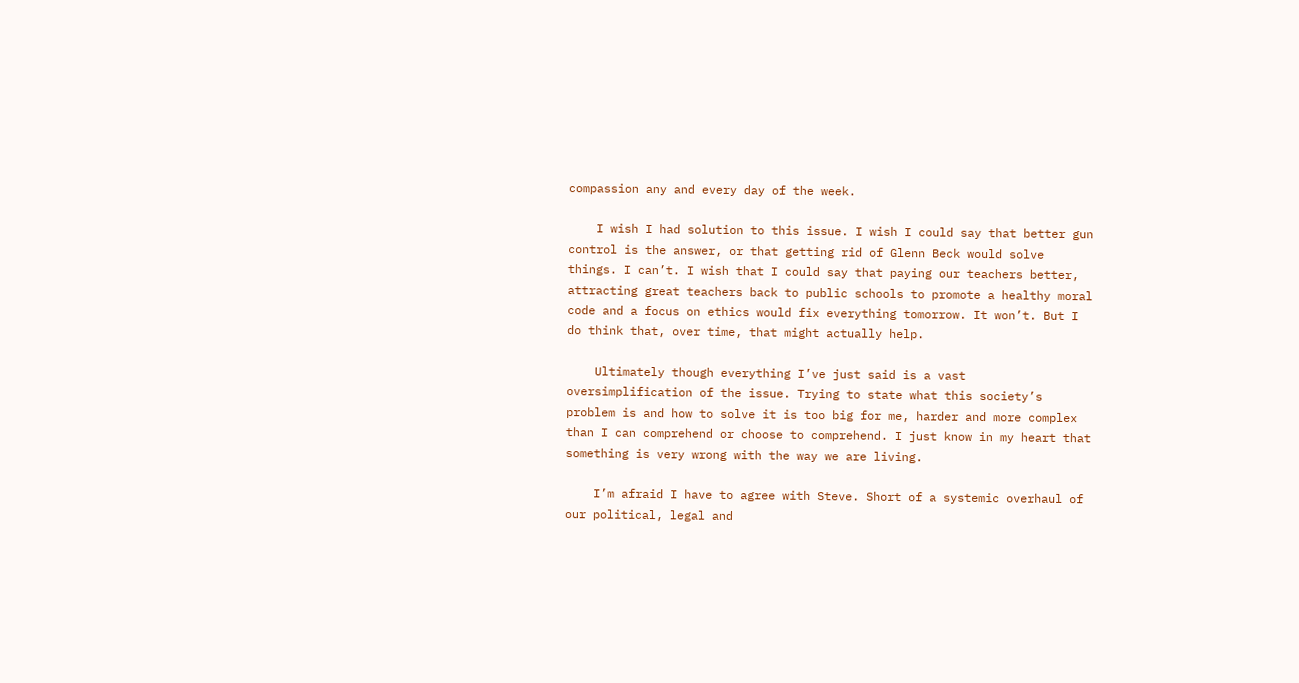compassion any and every day of the week.

    I wish I had solution to this issue. I wish I could say that better gun control is the answer, or that getting rid of Glenn Beck would solve things. I can’t. I wish that I could say that paying our teachers better, attracting great teachers back to public schools to promote a healthy moral code and a focus on ethics would fix everything tomorrow. It won’t. But I do think that, over time, that might actually help.

    Ultimately though everything I’ve just said is a vast oversimplification of the issue. Trying to state what this society’s problem is and how to solve it is too big for me, harder and more complex than I can comprehend or choose to comprehend. I just know in my heart that something is very wrong with the way we are living.

    I’m afraid I have to agree with Steve. Short of a systemic overhaul of our political, legal and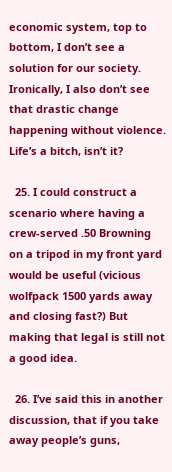economic system, top to bottom, I don’t see a solution for our society. Ironically, I also don’t see that drastic change happening without violence. Life’s a bitch, isn’t it?

  25. I could construct a scenario where having a crew-served .50 Browning on a tripod in my front yard would be useful (vicious wolfpack 1500 yards away and closing fast?) But making that legal is still not a good idea.

  26. I’ve said this in another discussion, that if you take away people’s guns,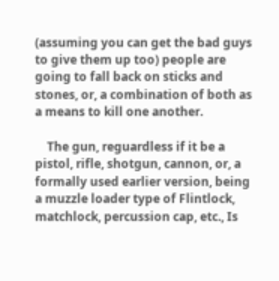(assuming you can get the bad guys to give them up too) people are going to fall back on sticks and stones, or, a combination of both as a means to kill one another.

    The gun, reguardless if it be a pistol, rifle, shotgun, cannon, or, a formally used earlier version, being a muzzle loader type of Flintlock, matchlock, percussion cap, etc., Is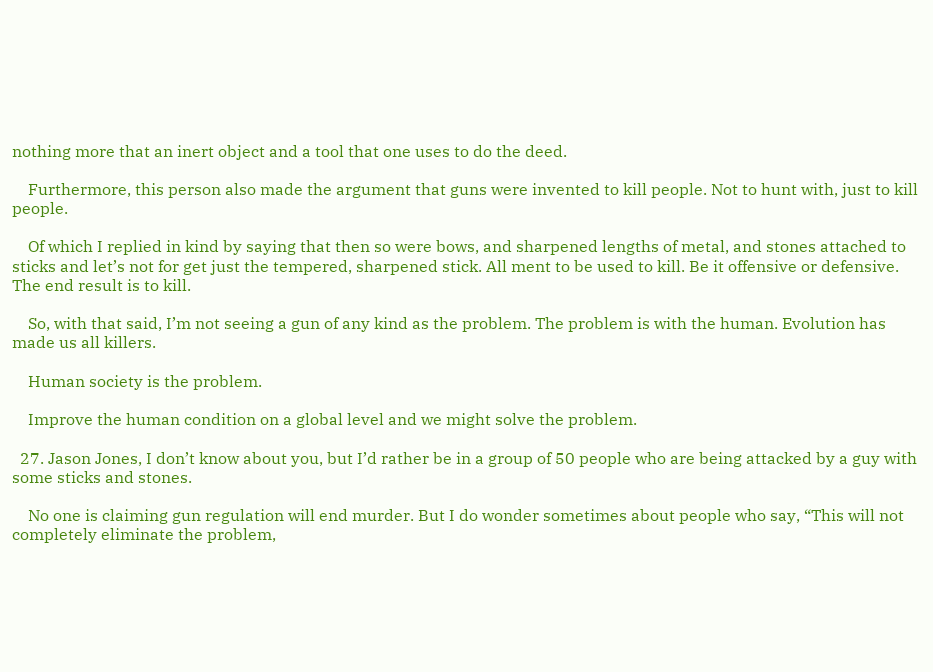nothing more that an inert object and a tool that one uses to do the deed.

    Furthermore, this person also made the argument that guns were invented to kill people. Not to hunt with, just to kill people.

    Of which I replied in kind by saying that then so were bows, and sharpened lengths of metal, and stones attached to sticks and let’s not for get just the tempered, sharpened stick. All ment to be used to kill. Be it offensive or defensive. The end result is to kill.

    So, with that said, I’m not seeing a gun of any kind as the problem. The problem is with the human. Evolution has made us all killers.

    Human society is the problem.

    Improve the human condition on a global level and we might solve the problem.

  27. Jason Jones, I don’t know about you, but I’d rather be in a group of 50 people who are being attacked by a guy with some sticks and stones.

    No one is claiming gun regulation will end murder. But I do wonder sometimes about people who say, “This will not completely eliminate the problem,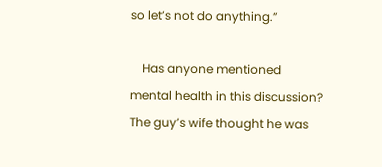so let’s not do anything.”

    Has anyone mentioned mental health in this discussion? The guy’s wife thought he was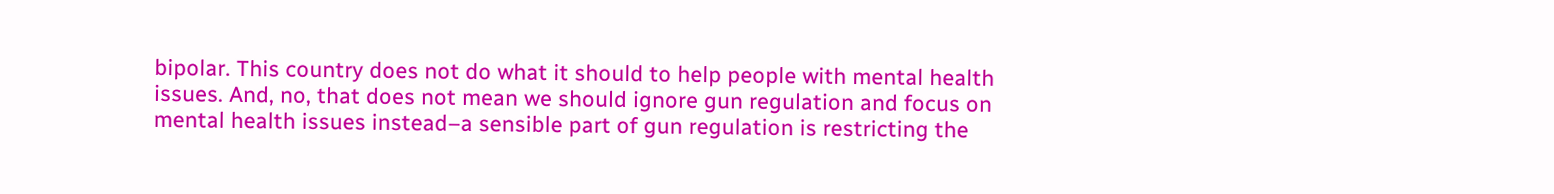bipolar. This country does not do what it should to help people with mental health issues. And, no, that does not mean we should ignore gun regulation and focus on mental health issues instead–a sensible part of gun regulation is restricting the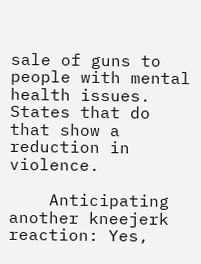sale of guns to people with mental health issues. States that do that show a reduction in violence.

    Anticipating another kneejerk reaction: Yes,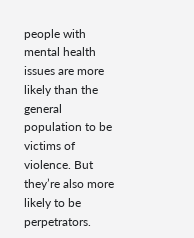people with mental health issues are more likely than the general population to be victims of violence. But they’re also more likely to be perpetrators.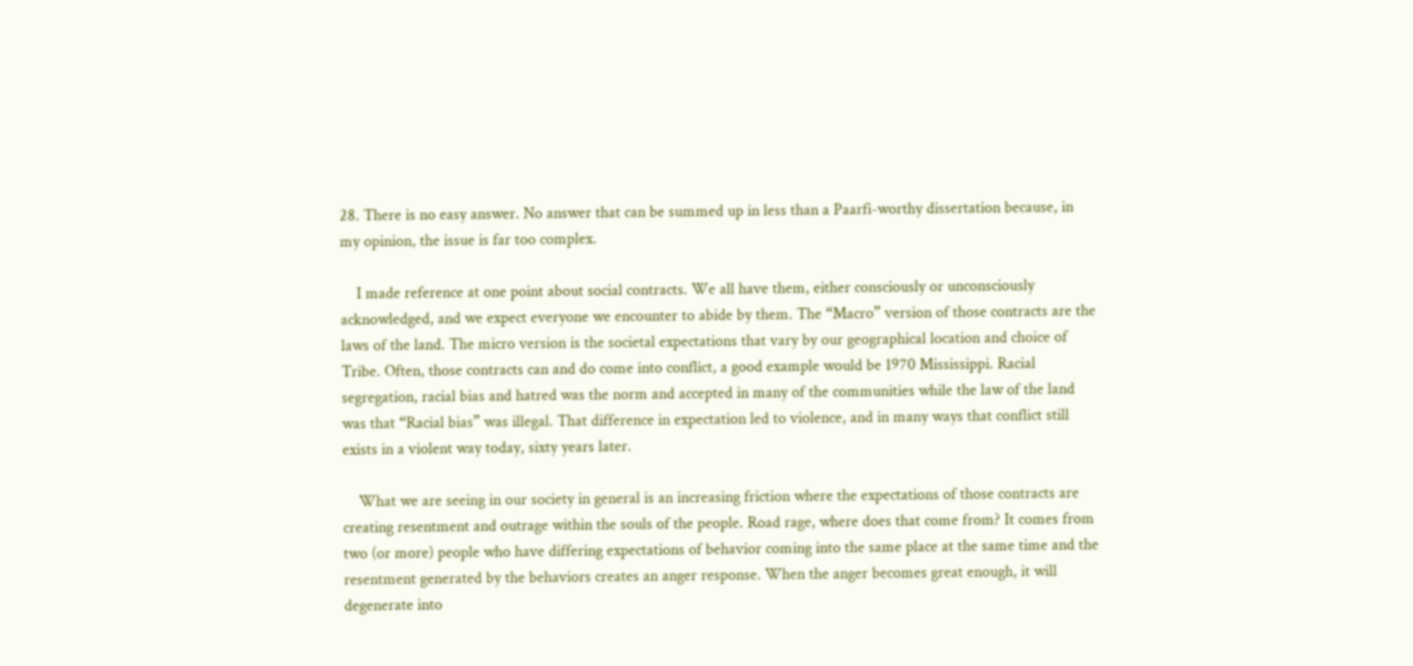28. There is no easy answer. No answer that can be summed up in less than a Paarfi-worthy dissertation because, in my opinion, the issue is far too complex.

    I made reference at one point about social contracts. We all have them, either consciously or unconsciously acknowledged, and we expect everyone we encounter to abide by them. The “Macro” version of those contracts are the laws of the land. The micro version is the societal expectations that vary by our geographical location and choice of Tribe. Often, those contracts can and do come into conflict, a good example would be 1970 Mississippi. Racial segregation, racial bias and hatred was the norm and accepted in many of the communities while the law of the land was that “Racial bias” was illegal. That difference in expectation led to violence, and in many ways that conflict still exists in a violent way today, sixty years later.

    What we are seeing in our society in general is an increasing friction where the expectations of those contracts are creating resentment and outrage within the souls of the people. Road rage, where does that come from? It comes from two (or more) people who have differing expectations of behavior coming into the same place at the same time and the resentment generated by the behaviors creates an anger response. When the anger becomes great enough, it will degenerate into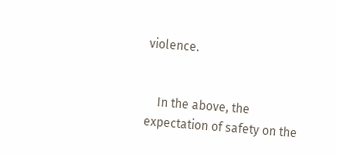violence.


    In the above, the expectation of safety on the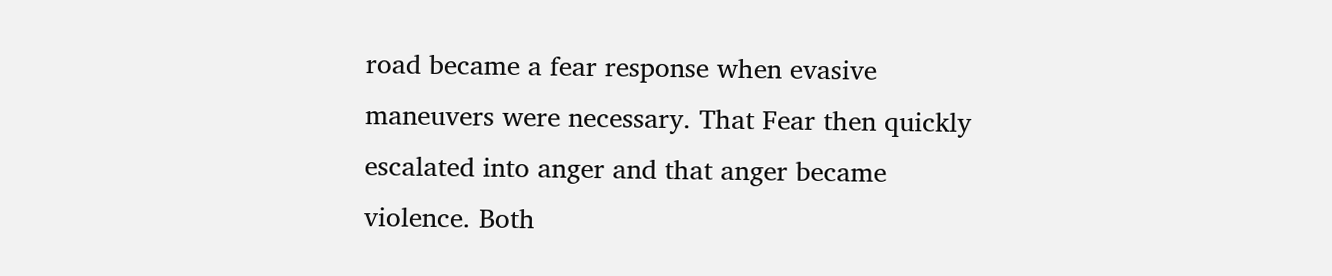road became a fear response when evasive maneuvers were necessary. That Fear then quickly escalated into anger and that anger became violence. Both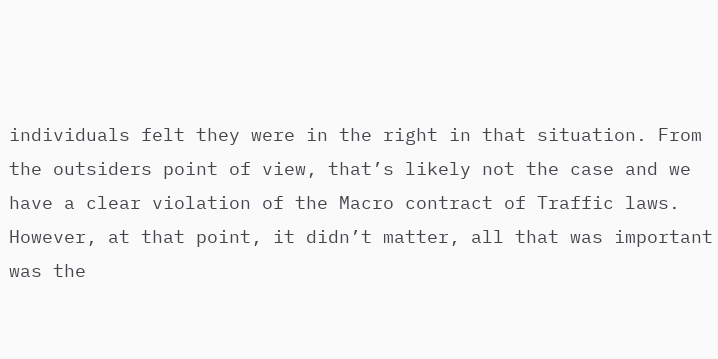individuals felt they were in the right in that situation. From the outsiders point of view, that’s likely not the case and we have a clear violation of the Macro contract of Traffic laws. However, at that point, it didn’t matter, all that was important was the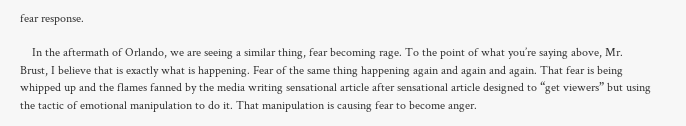fear response.

    In the aftermath of Orlando, we are seeing a similar thing, fear becoming rage. To the point of what you’re saying above, Mr. Brust, I believe that is exactly what is happening. Fear of the same thing happening again and again and again. That fear is being whipped up and the flames fanned by the media writing sensational article after sensational article designed to “get viewers” but using the tactic of emotional manipulation to do it. That manipulation is causing fear to become anger.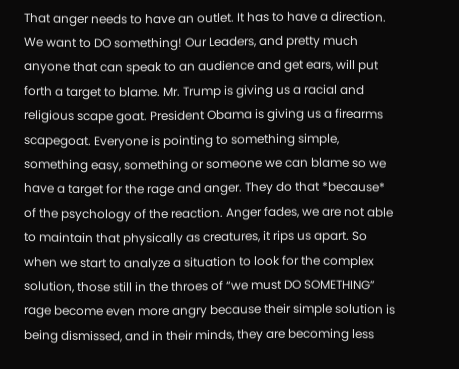That anger needs to have an outlet. It has to have a direction. We want to DO something! Our Leaders, and pretty much anyone that can speak to an audience and get ears, will put forth a target to blame. Mr. Trump is giving us a racial and religious scape goat. President Obama is giving us a firearms scapegoat. Everyone is pointing to something simple, something easy, something or someone we can blame so we have a target for the rage and anger. They do that *because* of the psychology of the reaction. Anger fades, we are not able to maintain that physically as creatures, it rips us apart. So when we start to analyze a situation to look for the complex solution, those still in the throes of “we must DO SOMETHING” rage become even more angry because their simple solution is being dismissed, and in their minds, they are becoming less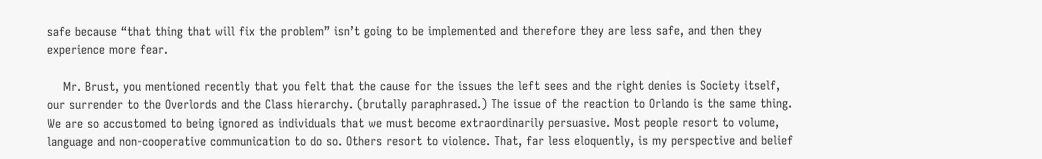safe because “that thing that will fix the problem” isn’t going to be implemented and therefore they are less safe, and then they experience more fear.

    Mr. Brust, you mentioned recently that you felt that the cause for the issues the left sees and the right denies is Society itself, our surrender to the Overlords and the Class hierarchy. (brutally paraphrased.) The issue of the reaction to Orlando is the same thing. We are so accustomed to being ignored as individuals that we must become extraordinarily persuasive. Most people resort to volume, language and non-cooperative communication to do so. Others resort to violence. That, far less eloquently, is my perspective and belief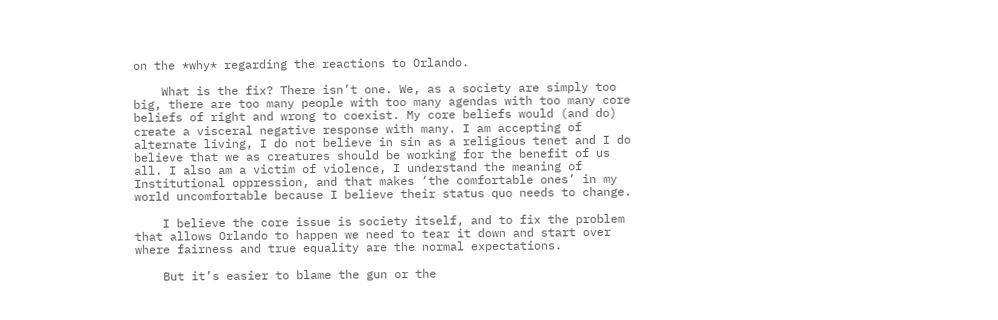on the *why* regarding the reactions to Orlando.

    What is the fix? There isn’t one. We, as a society are simply too big, there are too many people with too many agendas with too many core beliefs of right and wrong to coexist. My core beliefs would (and do) create a visceral negative response with many. I am accepting of alternate living, I do not believe in sin as a religious tenet and I do believe that we as creatures should be working for the benefit of us all. I also am a victim of violence, I understand the meaning of Institutional oppression, and that makes ‘the comfortable ones’ in my world uncomfortable because I believe their status quo needs to change.

    I believe the core issue is society itself, and to fix the problem that allows Orlando to happen we need to tear it down and start over where fairness and true equality are the normal expectations.

    But it’s easier to blame the gun or the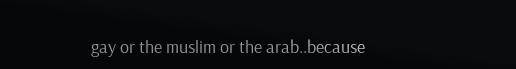gay or the muslim or the arab..because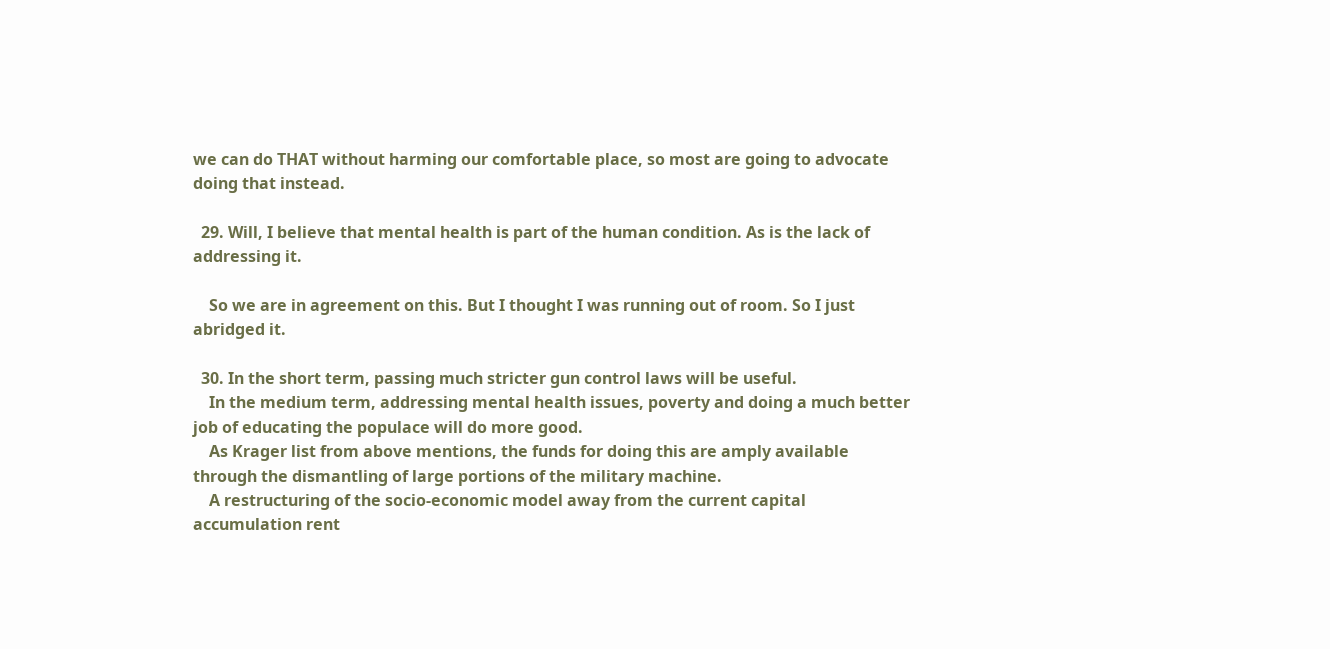we can do THAT without harming our comfortable place, so most are going to advocate doing that instead.

  29. Will, I believe that mental health is part of the human condition. As is the lack of addressing it.

    So we are in agreement on this. But I thought I was running out of room. So I just abridged it.

  30. In the short term, passing much stricter gun control laws will be useful.
    In the medium term, addressing mental health issues, poverty and doing a much better job of educating the populace will do more good.
    As Krager list from above mentions, the funds for doing this are amply available through the dismantling of large portions of the military machine.
    A restructuring of the socio-economic model away from the current capital accumulation rent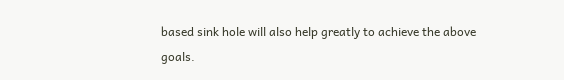based sink hole will also help greatly to achieve the above goals.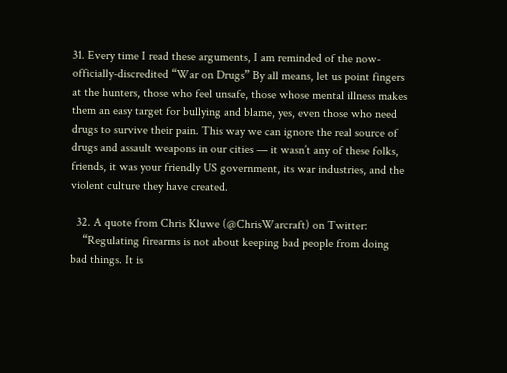31. Every time I read these arguments, I am reminded of the now-officially-discredited “War on Drugs” By all means, let us point fingers at the hunters, those who feel unsafe, those whose mental illness makes them an easy target for bullying and blame, yes, even those who need drugs to survive their pain. This way we can ignore the real source of drugs and assault weapons in our cities — it wasn’t any of these folks, friends, it was your friendly US government, its war industries, and the violent culture they have created.

  32. A quote from Chris Kluwe (@ChrisWarcraft) on Twitter:
    “Regulating firearms is not about keeping bad people from doing bad things. It is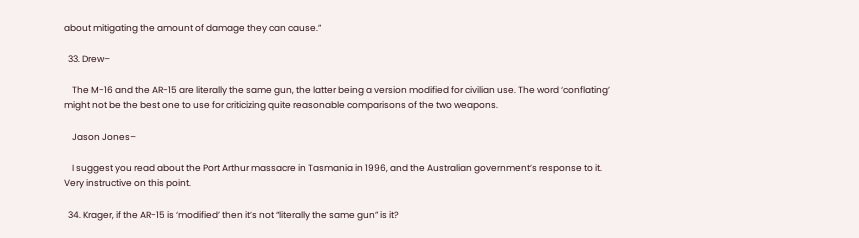about mitigating the amount of damage they can cause.”

  33. Drew–

    The M-16 and the AR-15 are literally the same gun, the latter being a version modified for civilian use. The word ‘conflating’ might not be the best one to use for criticizing quite reasonable comparisons of the two weapons.

    Jason Jones–

    I suggest you read about the Port Arthur massacre in Tasmania in 1996, and the Australian government’s response to it. Very instructive on this point.

  34. Krager, if the AR-15 is ‘modified’ then it’s not “literally the same gun” is it?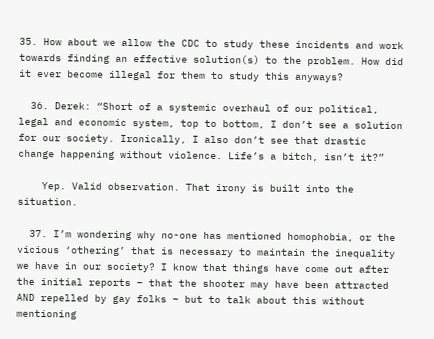35. How about we allow the CDC to study these incidents and work towards finding an effective solution(s) to the problem. How did it ever become illegal for them to study this anyways?

  36. Derek: “Short of a systemic overhaul of our political, legal and economic system, top to bottom, I don’t see a solution for our society. Ironically, I also don’t see that drastic change happening without violence. Life’s a bitch, isn’t it?”

    Yep. Valid observation. That irony is built into the situation.

  37. I’m wondering why no-one has mentioned homophobia, or the vicious ‘othering’ that is necessary to maintain the inequality we have in our society? I know that things have come out after the initial reports – that the shooter may have been attracted AND repelled by gay folks – but to talk about this without mentioning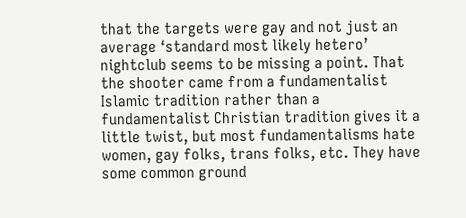that the targets were gay and not just an average ‘standard most likely hetero’ nightclub seems to be missing a point. That the shooter came from a fundamentalist Islamic tradition rather than a fundamentalist Christian tradition gives it a little twist, but most fundamentalisms hate women, gay folks, trans folks, etc. They have some common ground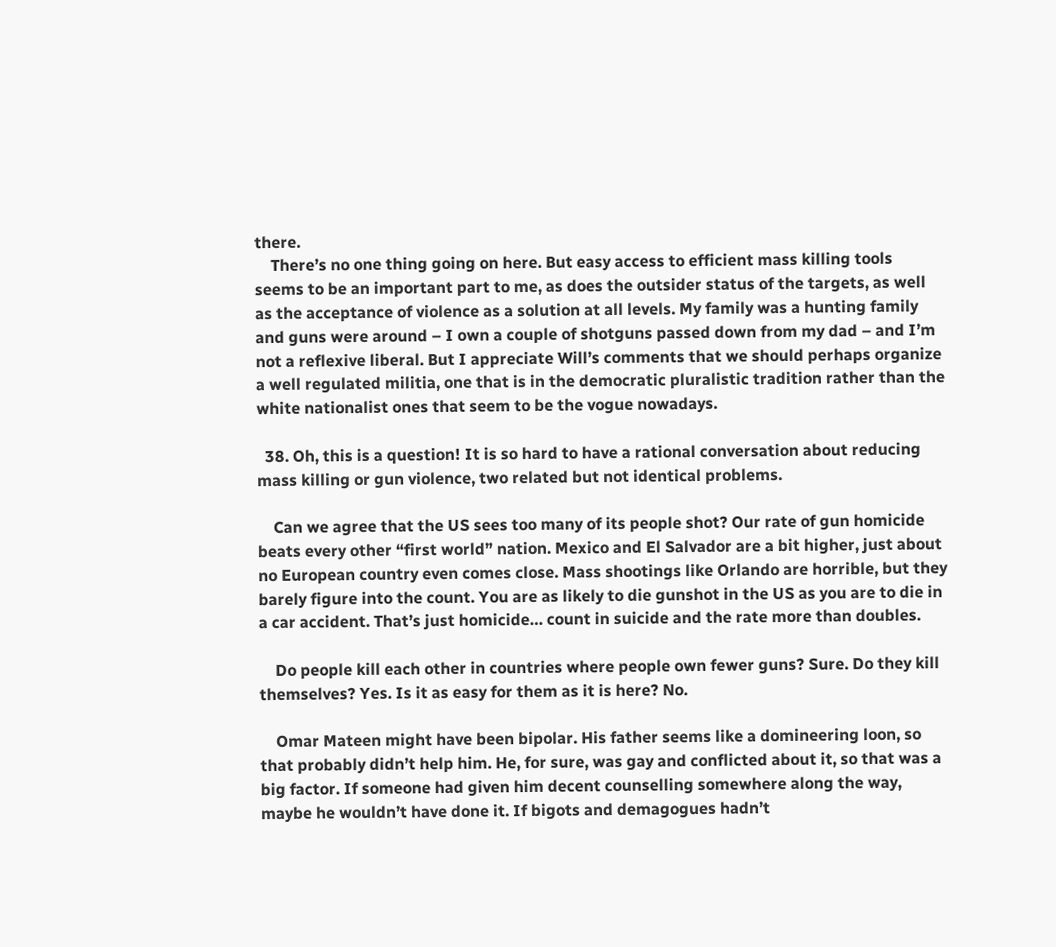there.
    There’s no one thing going on here. But easy access to efficient mass killing tools seems to be an important part to me, as does the outsider status of the targets, as well as the acceptance of violence as a solution at all levels. My family was a hunting family and guns were around – I own a couple of shotguns passed down from my dad – and I’m not a reflexive liberal. But I appreciate Will’s comments that we should perhaps organize a well regulated militia, one that is in the democratic pluralistic tradition rather than the white nationalist ones that seem to be the vogue nowadays.

  38. Oh, this is a question! It is so hard to have a rational conversation about reducing mass killing or gun violence, two related but not identical problems.

    Can we agree that the US sees too many of its people shot? Our rate of gun homicide beats every other “first world” nation. Mexico and El Salvador are a bit higher, just about no European country even comes close. Mass shootings like Orlando are horrible, but they barely figure into the count. You are as likely to die gunshot in the US as you are to die in a car accident. That’s just homicide… count in suicide and the rate more than doubles.

    Do people kill each other in countries where people own fewer guns? Sure. Do they kill themselves? Yes. Is it as easy for them as it is here? No.

    Omar Mateen might have been bipolar. His father seems like a domineering loon, so that probably didn’t help him. He, for sure, was gay and conflicted about it, so that was a big factor. If someone had given him decent counselling somewhere along the way, maybe he wouldn’t have done it. If bigots and demagogues hadn’t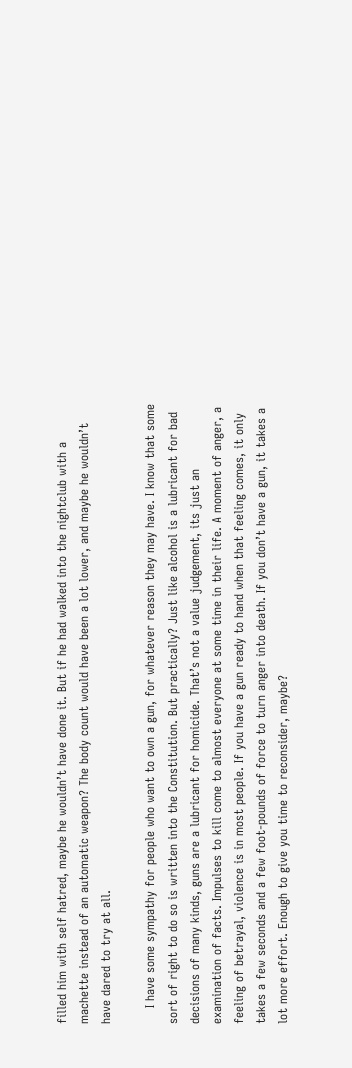filled him with self hatred, maybe he wouldn’t have done it. But if he had walked into the nightclub with a machette instead of an automatic weapon? The body count would have been a lot lower, and maybe he wouldn’t have dared to try at all.

    I have some sympathy for people who want to own a gun, for whatever reason they may have. I know that some sort of right to do so is written into the Constitution. But practically? Just like alcohol is a lubricant for bad decisions of many kinds, guns are a lubricant for homicide. That’s not a value judgement, its just an examination of facts. Impulses to kill come to almost everyone at some time in their life. A moment of anger, a feeling of betrayal, violence is in most people. If you have a gun ready to hand when that feeling comes, it only takes a few seconds and a few foot-pounds of force to turn anger into death. If you don’t have a gun, it takes a lot more effort. Enough to give you time to reconsider, maybe?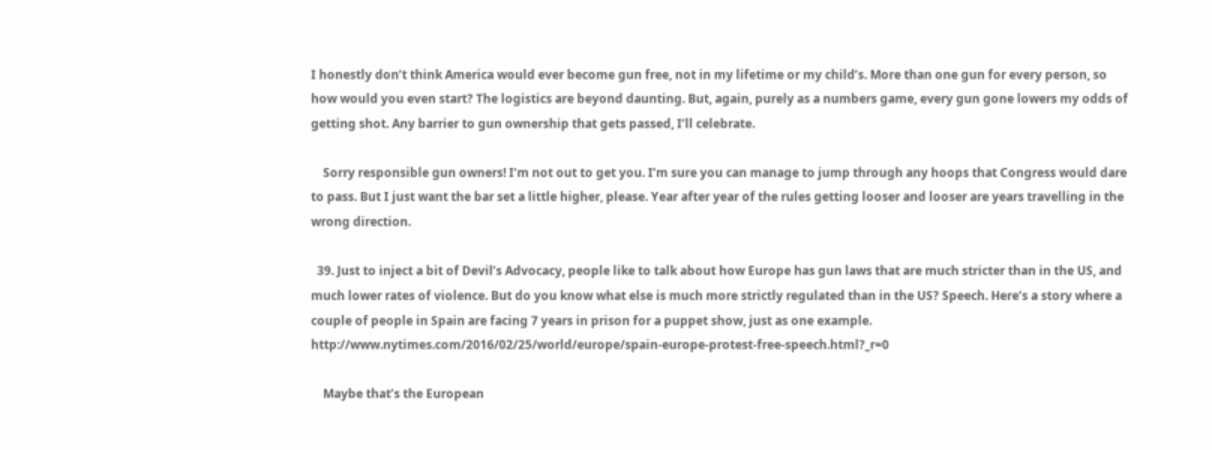I honestly don’t think America would ever become gun free, not in my lifetime or my child’s. More than one gun for every person, so how would you even start? The logistics are beyond daunting. But, again, purely as a numbers game, every gun gone lowers my odds of getting shot. Any barrier to gun ownership that gets passed, I’ll celebrate.

    Sorry responsible gun owners! I’m not out to get you. I’m sure you can manage to jump through any hoops that Congress would dare to pass. But I just want the bar set a little higher, please. Year after year of the rules getting looser and looser are years travelling in the wrong direction.

  39. Just to inject a bit of Devil’s Advocacy, people like to talk about how Europe has gun laws that are much stricter than in the US, and much lower rates of violence. But do you know what else is much more strictly regulated than in the US? Speech. Here’s a story where a couple of people in Spain are facing 7 years in prison for a puppet show, just as one example. http://www.nytimes.com/2016/02/25/world/europe/spain-europe-protest-free-speech.html?_r=0

    Maybe that’s the European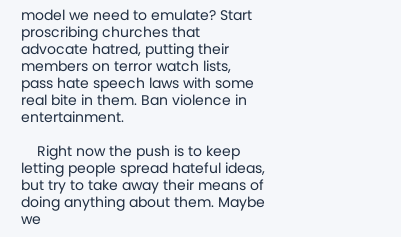model we need to emulate? Start proscribing churches that advocate hatred, putting their members on terror watch lists, pass hate speech laws with some real bite in them. Ban violence in entertainment.

    Right now the push is to keep letting people spread hateful ideas, but try to take away their means of doing anything about them. Maybe we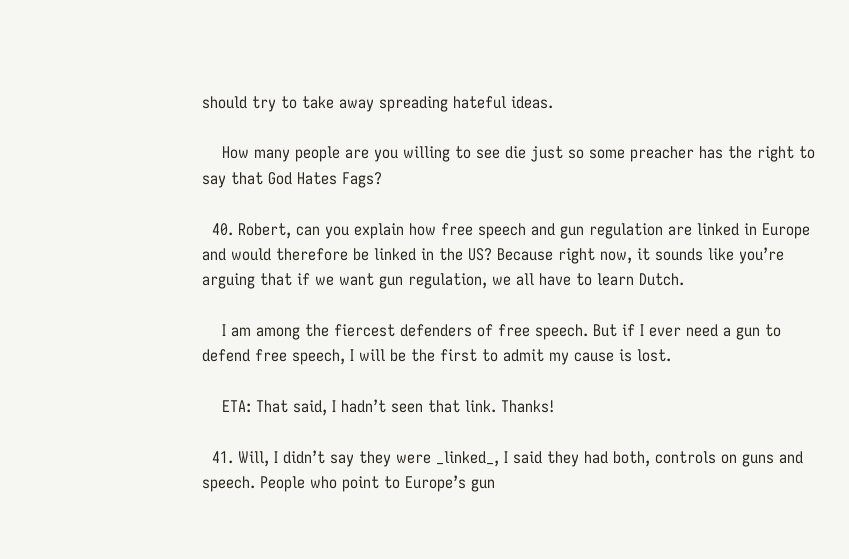should try to take away spreading hateful ideas.

    How many people are you willing to see die just so some preacher has the right to say that God Hates Fags?

  40. Robert, can you explain how free speech and gun regulation are linked in Europe and would therefore be linked in the US? Because right now, it sounds like you’re arguing that if we want gun regulation, we all have to learn Dutch.

    I am among the fiercest defenders of free speech. But if I ever need a gun to defend free speech, I will be the first to admit my cause is lost.

    ETA: That said, I hadn’t seen that link. Thanks!

  41. Will, I didn’t say they were _linked_, I said they had both, controls on guns and speech. People who point to Europe’s gun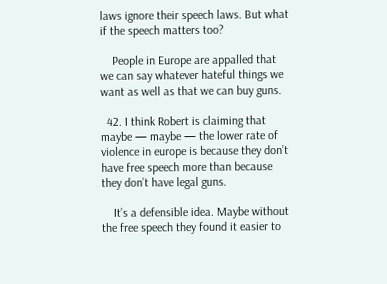laws ignore their speech laws. But what if the speech matters too?

    People in Europe are appalled that we can say whatever hateful things we want as well as that we can buy guns.

  42. I think Robert is claiming that maybe — maybe — the lower rate of violence in europe is because they don’t have free speech more than because they don’t have legal guns.

    It’s a defensible idea. Maybe without the free speech they found it easier to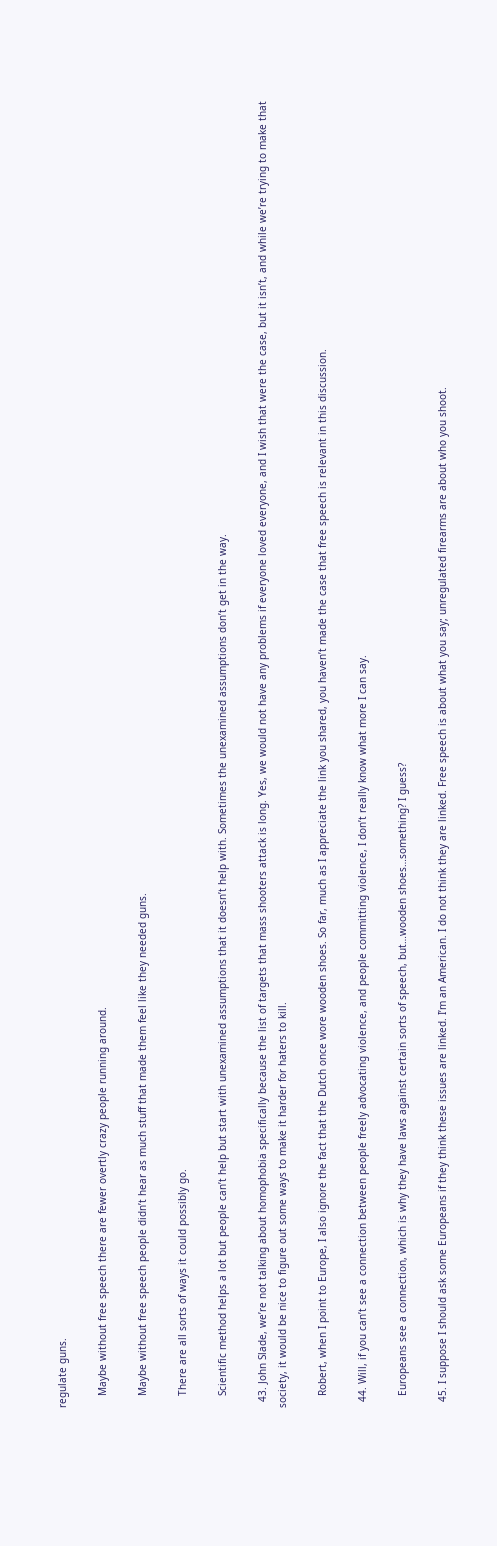regulate guns.

    Maybe without free speech there are fewer overtly crazy people running around.

    Maybe without free speech people didn’t hear as much stuff that made them feel like they needed guns.

    There are all sorts of ways it could possibly go.

    Scientific method helps a lot but people can’t help but start with unexamined assumptions that it doesn’t help with. Sometimes the unexamined assumptions don’t get in the way.

  43. John Slade, we’re not talking about homophobia specifically because the list of targets that mass shooters attack is long. Yes, we would not have any problems if everyone loved everyone, and I wish that were the case, but it isn’t, and while we’re trying to make that society, it would be nice to figure out some ways to make it harder for haters to kill.

    Robert, when I point to Europe, I also ignore the fact that the Dutch once wore wooden shoes. So far, much as I appreciate the link you shared, you haven’t made the case that free speech is relevant in this discussion.

  44. Will, if you can’t see a connection between people freely advocating violence, and people committing violence, I don’t really know what more I can say.

    Europeans see a connection, which is why they have laws against certain sorts of speech, but…wooden shoes…something? I guess?

  45. I suppose I should ask some Europeans if they think these issues are linked. I’m an American. I do not think they are linked. Free speech is about what you say; unregulated firearms are about who you shoot.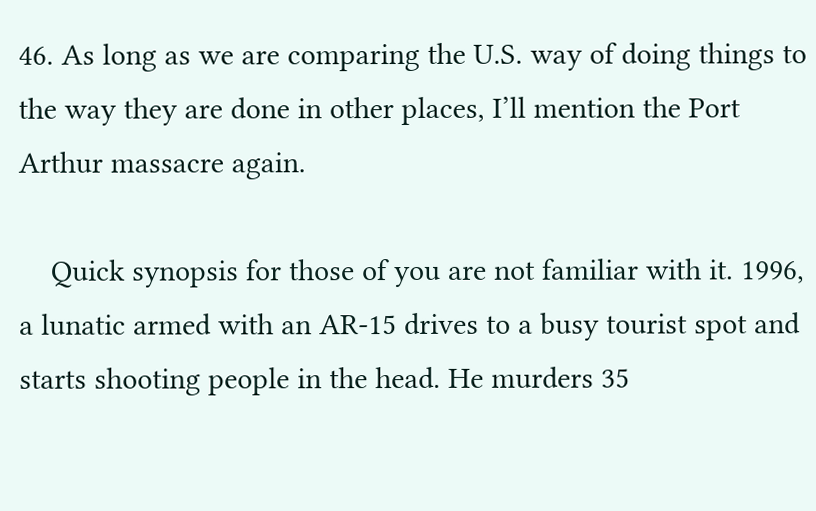46. As long as we are comparing the U.S. way of doing things to the way they are done in other places, I’ll mention the Port Arthur massacre again.

    Quick synopsis for those of you are not familiar with it. 1996, a lunatic armed with an AR-15 drives to a busy tourist spot and starts shooting people in the head. He murders 35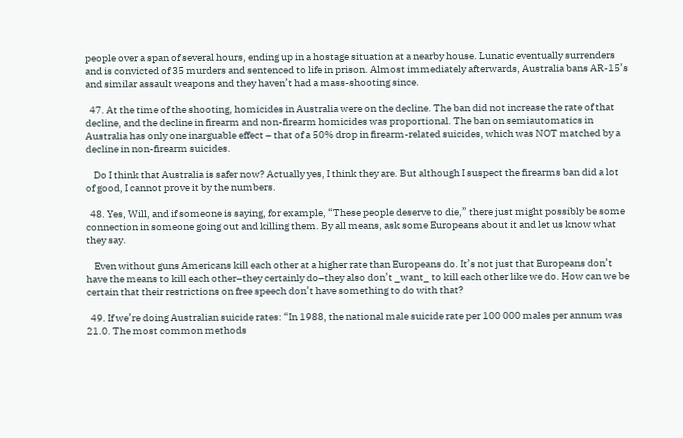people over a span of several hours, ending up in a hostage situation at a nearby house. Lunatic eventually surrenders and is convicted of 35 murders and sentenced to life in prison. Almost immediately afterwards, Australia bans AR-15’s and similar assault weapons and they haven’t had a mass-shooting since.

  47. At the time of the shooting, homicides in Australia were on the decline. The ban did not increase the rate of that decline, and the decline in firearm and non-firearm homicides was proportional. The ban on semiautomatics in Australia has only one inarguable effect – that of a 50% drop in firearm-related suicides, which was NOT matched by a decline in non-firearm suicides.

    Do I think that Australia is safer now? Actually yes, I think they are. But although I suspect the firearms ban did a lot of good, I cannot prove it by the numbers.

  48. Yes, Will, and if someone is saying, for example, “These people deserve to die,” there just might possibly be some connection in someone going out and killing them. By all means, ask some Europeans about it and let us know what they say.

    Even without guns Americans kill each other at a higher rate than Europeans do. It’s not just that Europeans don’t have the means to kill each other–they certainly do–they also don’t _want_ to kill each other like we do. How can we be certain that their restrictions on free speech don’t have something to do with that?

  49. If we’re doing Australian suicide rates: “In 1988, the national male suicide rate per 100 000 males per annum was 21.0. The most common methods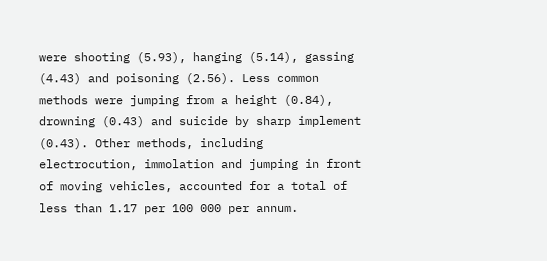were shooting (5.93), hanging (5.14), gassing (4.43) and poisoning (2.56). Less common methods were jumping from a height (0.84), drowning (0.43) and suicide by sharp implement (0.43). Other methods, including electrocution, immolation and jumping in front of moving vehicles, accounted for a total of less than 1.17 per 100 000 per annum.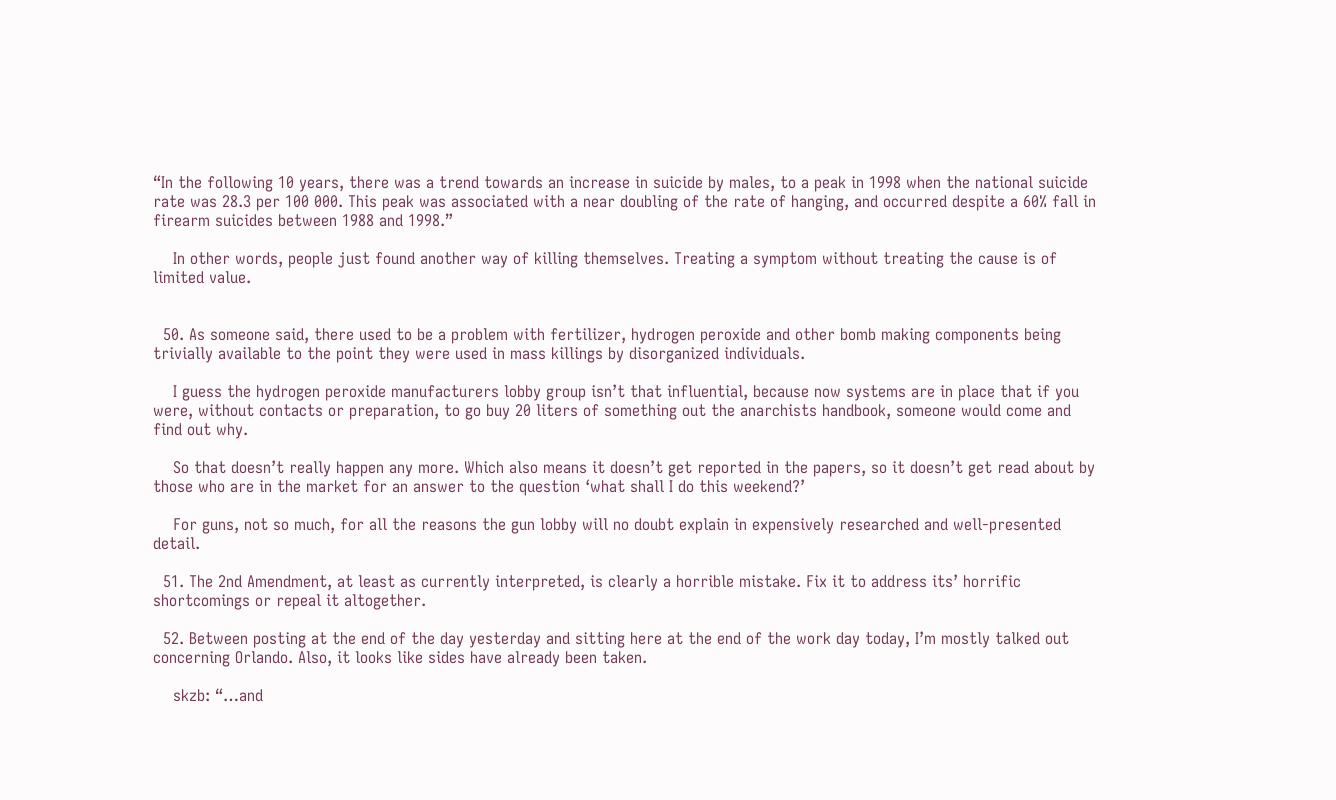“In the following 10 years, there was a trend towards an increase in suicide by males, to a peak in 1998 when the national suicide rate was 28.3 per 100 000. This peak was associated with a near doubling of the rate of hanging, and occurred despite a 60% fall in firearm suicides between 1988 and 1998.”

    In other words, people just found another way of killing themselves. Treating a symptom without treating the cause is of limited value.


  50. As someone said, there used to be a problem with fertilizer, hydrogen peroxide and other bomb making components being trivially available to the point they were used in mass killings by disorganized individuals.

    I guess the hydrogen peroxide manufacturers lobby group isn’t that influential, because now systems are in place that if you were, without contacts or preparation, to go buy 20 liters of something out the anarchists handbook, someone would come and find out why.

    So that doesn’t really happen any more. Which also means it doesn’t get reported in the papers, so it doesn’t get read about by those who are in the market for an answer to the question ‘what shall I do this weekend?’

    For guns, not so much, for all the reasons the gun lobby will no doubt explain in expensively researched and well-presented detail.

  51. The 2nd Amendment, at least as currently interpreted, is clearly a horrible mistake. Fix it to address its’ horrific shortcomings or repeal it altogether.

  52. Between posting at the end of the day yesterday and sitting here at the end of the work day today, I’m mostly talked out concerning Orlando. Also, it looks like sides have already been taken.

    skzb: “…and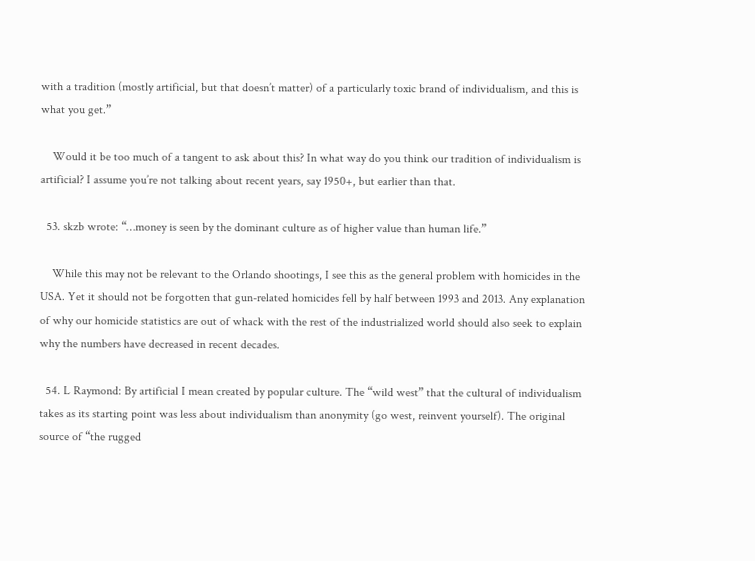with a tradition (mostly artificial, but that doesn’t matter) of a particularly toxic brand of individualism, and this is what you get.”

    Would it be too much of a tangent to ask about this? In what way do you think our tradition of individualism is artificial? I assume you’re not talking about recent years, say 1950+, but earlier than that.

  53. skzb wrote: “…money is seen by the dominant culture as of higher value than human life.”

    While this may not be relevant to the Orlando shootings, I see this as the general problem with homicides in the USA. Yet it should not be forgotten that gun-related homicides fell by half between 1993 and 2013. Any explanation of why our homicide statistics are out of whack with the rest of the industrialized world should also seek to explain why the numbers have decreased in recent decades.

  54. L Raymond: By artificial I mean created by popular culture. The “wild west” that the cultural of individualism takes as its starting point was less about individualism than anonymity (go west, reinvent yourself). The original source of “the rugged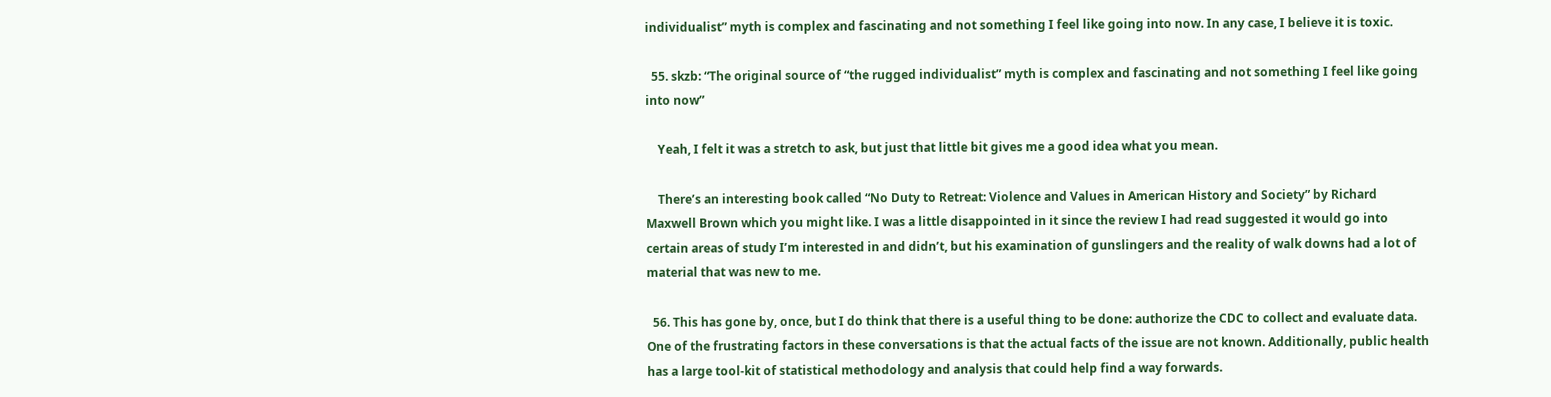individualist” myth is complex and fascinating and not something I feel like going into now. In any case, I believe it is toxic.

  55. skzb: “The original source of “the rugged individualist” myth is complex and fascinating and not something I feel like going into now”

    Yeah, I felt it was a stretch to ask, but just that little bit gives me a good idea what you mean.

    There’s an interesting book called “No Duty to Retreat: Violence and Values in American History and Society” by Richard Maxwell Brown which you might like. I was a little disappointed in it since the review I had read suggested it would go into certain areas of study I’m interested in and didn’t, but his examination of gunslingers and the reality of walk downs had a lot of material that was new to me.

  56. This has gone by, once, but I do think that there is a useful thing to be done: authorize the CDC to collect and evaluate data. One of the frustrating factors in these conversations is that the actual facts of the issue are not known. Additionally, public health has a large tool-kit of statistical methodology and analysis that could help find a way forwards.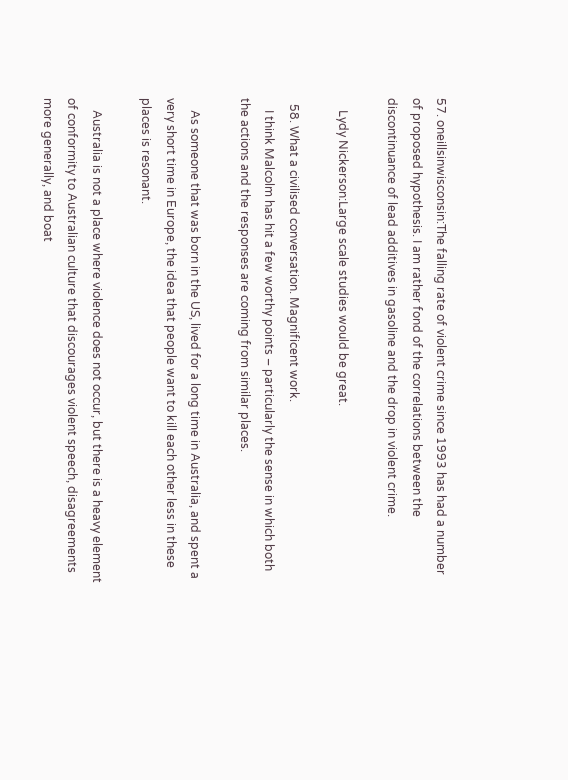57. oneillsinwisconsin:The falling rate of violent crime since 1993 has had a number of proposed hypothesis. I am rather fond of the correlations between the discontinuance of lead additives in gasoline and the drop in violent crime.

    Lydy Nickerson:Large scale studies would be great.

  58. What a civilised conversation. Magnificent work.
    I think Malcolm has hit a few worthy points – particularly the sense in which both the actions and the responses are coming from similar places.

    As someone that was born in the US, lived for a long time in Australia, and spent a very short time in Europe, the idea that people want to kill each other less in these places is resonant.

    Australia is not a place where violence does not occur, but there is a heavy element of conformity to Australian culture that discourages violent speech, disagreements more generally, and boat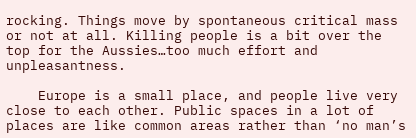rocking. Things move by spontaneous critical mass or not at all. Killing people is a bit over the top for the Aussies…too much effort and unpleasantness.

    Europe is a small place, and people live very close to each other. Public spaces in a lot of places are like common areas rather than ‘no man’s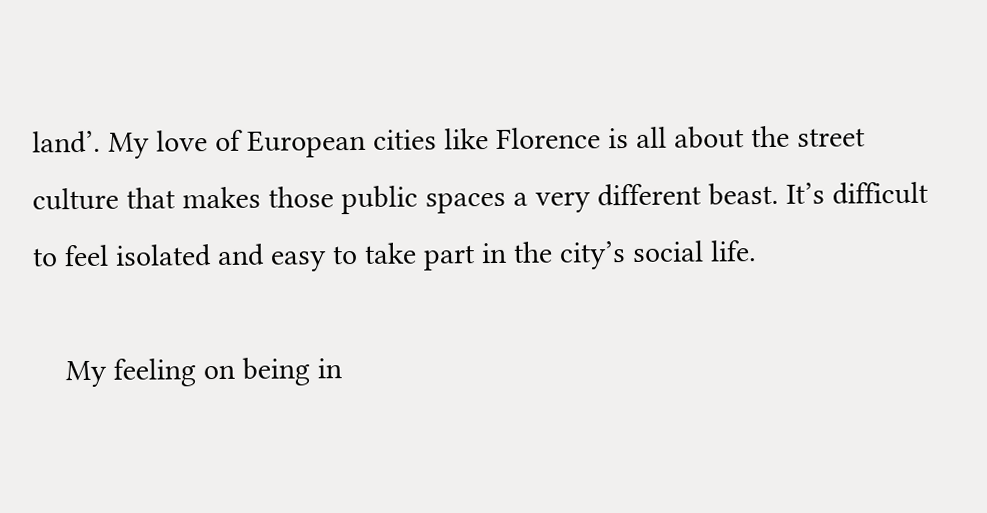land’. My love of European cities like Florence is all about the street culture that makes those public spaces a very different beast. It’s difficult to feel isolated and easy to take part in the city’s social life.

    My feeling on being in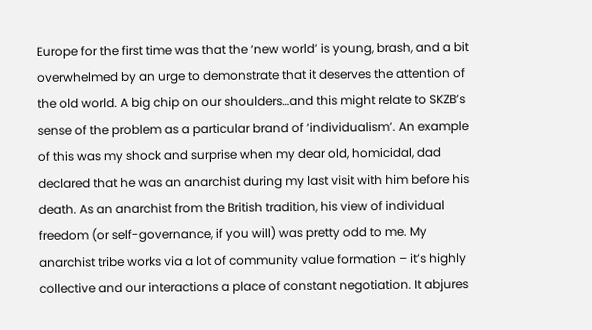Europe for the first time was that the ‘new world’ is young, brash, and a bit overwhelmed by an urge to demonstrate that it deserves the attention of the old world. A big chip on our shoulders…and this might relate to SKZB’s sense of the problem as a particular brand of ‘individualism’. An example of this was my shock and surprise when my dear old, homicidal, dad declared that he was an anarchist during my last visit with him before his death. As an anarchist from the British tradition, his view of individual freedom (or self-governance, if you will) was pretty odd to me. My anarchist tribe works via a lot of community value formation – it’s highly collective and our interactions a place of constant negotiation. It abjures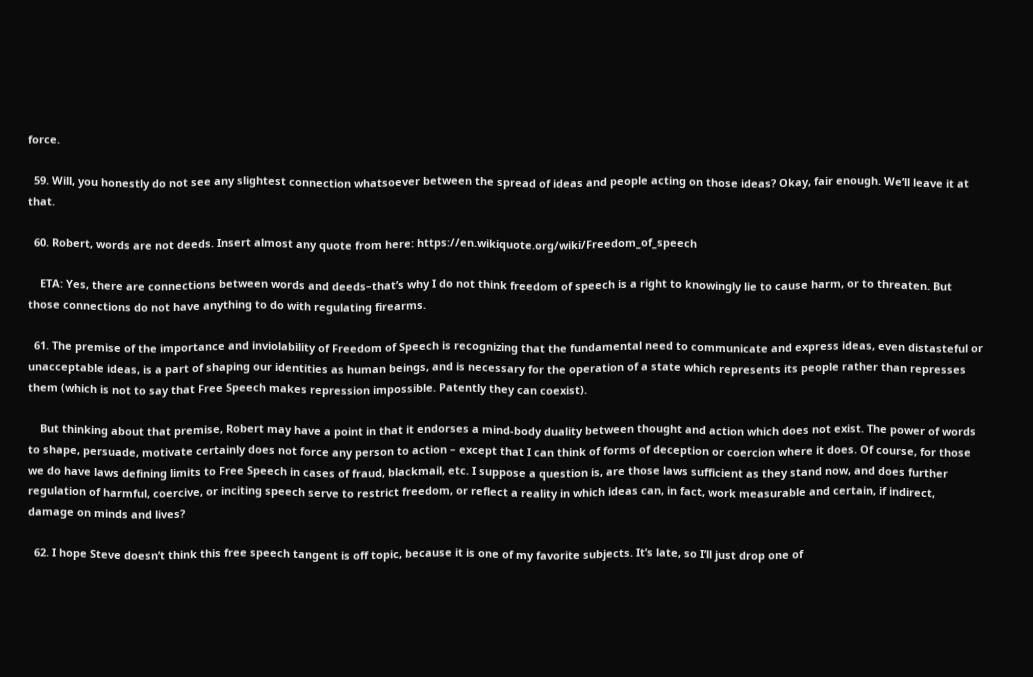force.

  59. Will, you honestly do not see any slightest connection whatsoever between the spread of ideas and people acting on those ideas? Okay, fair enough. We’ll leave it at that.

  60. Robert, words are not deeds. Insert almost any quote from here: https://en.wikiquote.org/wiki/Freedom_of_speech

    ETA: Yes, there are connections between words and deeds–that’s why I do not think freedom of speech is a right to knowingly lie to cause harm, or to threaten. But those connections do not have anything to do with regulating firearms.

  61. The premise of the importance and inviolability of Freedom of Speech is recognizing that the fundamental need to communicate and express ideas, even distasteful or unacceptable ideas, is a part of shaping our identities as human beings, and is necessary for the operation of a state which represents its people rather than represses them (which is not to say that Free Speech makes repression impossible. Patently they can coexist).

    But thinking about that premise, Robert may have a point in that it endorses a mind-body duality between thought and action which does not exist. The power of words to shape, persuade, motivate certainly does not force any person to action – except that I can think of forms of deception or coercion where it does. Of course, for those we do have laws defining limits to Free Speech in cases of fraud, blackmail, etc. I suppose a question is, are those laws sufficient as they stand now, and does further regulation of harmful, coercive, or inciting speech serve to restrict freedom, or reflect a reality in which ideas can, in fact, work measurable and certain, if indirect, damage on minds and lives?

  62. I hope Steve doesn’t think this free speech tangent is off topic, because it is one of my favorite subjects. It’s late, so I’ll just drop one of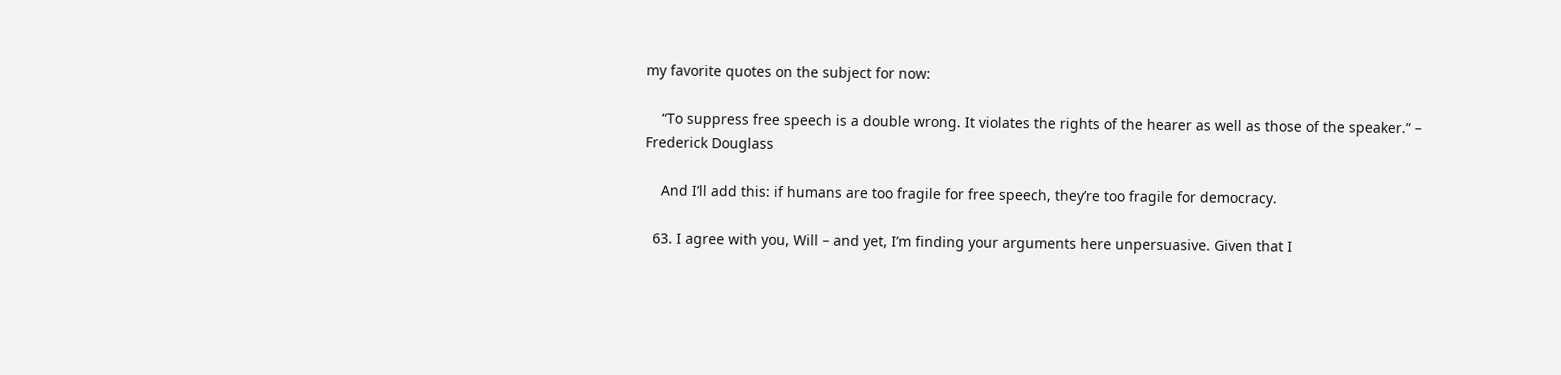my favorite quotes on the subject for now:

    “To suppress free speech is a double wrong. It violates the rights of the hearer as well as those of the speaker.” – Frederick Douglass

    And I’ll add this: if humans are too fragile for free speech, they’re too fragile for democracy.

  63. I agree with you, Will – and yet, I’m finding your arguments here unpersuasive. Given that I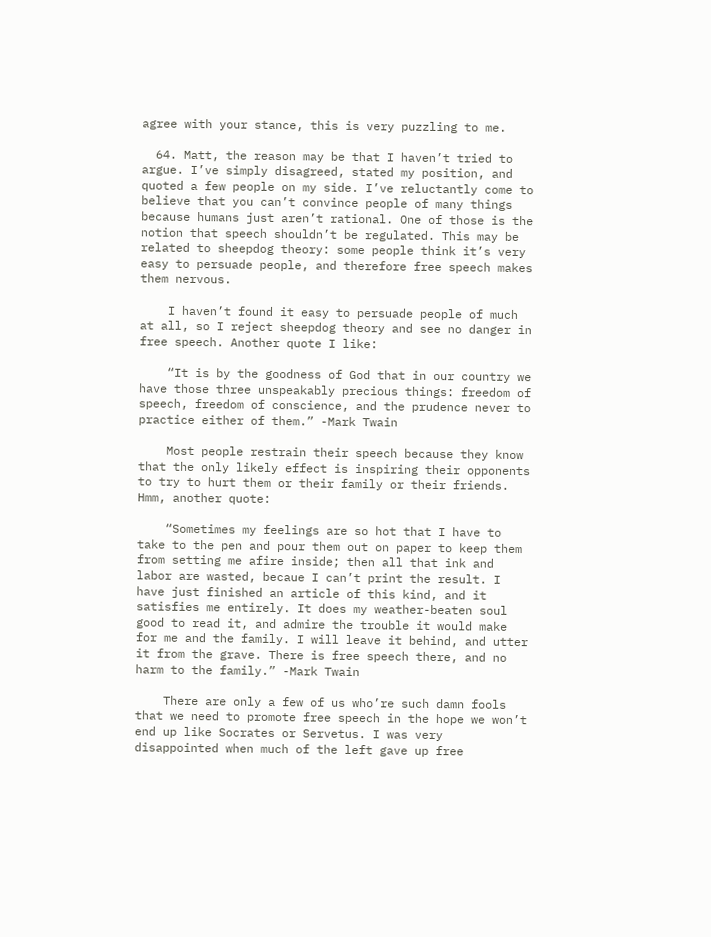agree with your stance, this is very puzzling to me.

  64. Matt, the reason may be that I haven’t tried to argue. I’ve simply disagreed, stated my position, and quoted a few people on my side. I’ve reluctantly come to believe that you can’t convince people of many things because humans just aren’t rational. One of those is the notion that speech shouldn’t be regulated. This may be related to sheepdog theory: some people think it’s very easy to persuade people, and therefore free speech makes them nervous.

    I haven’t found it easy to persuade people of much at all, so I reject sheepdog theory and see no danger in free speech. Another quote I like:

    “It is by the goodness of God that in our country we have those three unspeakably precious things: freedom of speech, freedom of conscience, and the prudence never to practice either of them.” -Mark Twain

    Most people restrain their speech because they know that the only likely effect is inspiring their opponents to try to hurt them or their family or their friends. Hmm, another quote:

    “Sometimes my feelings are so hot that I have to take to the pen and pour them out on paper to keep them from setting me afire inside; then all that ink and labor are wasted, becaue I can’t print the result. I have just finished an article of this kind, and it satisfies me entirely. It does my weather-beaten soul good to read it, and admire the trouble it would make for me and the family. I will leave it behind, and utter it from the grave. There is free speech there, and no harm to the family.” -Mark Twain

    There are only a few of us who’re such damn fools that we need to promote free speech in the hope we won’t end up like Socrates or Servetus. I was very disappointed when much of the left gave up free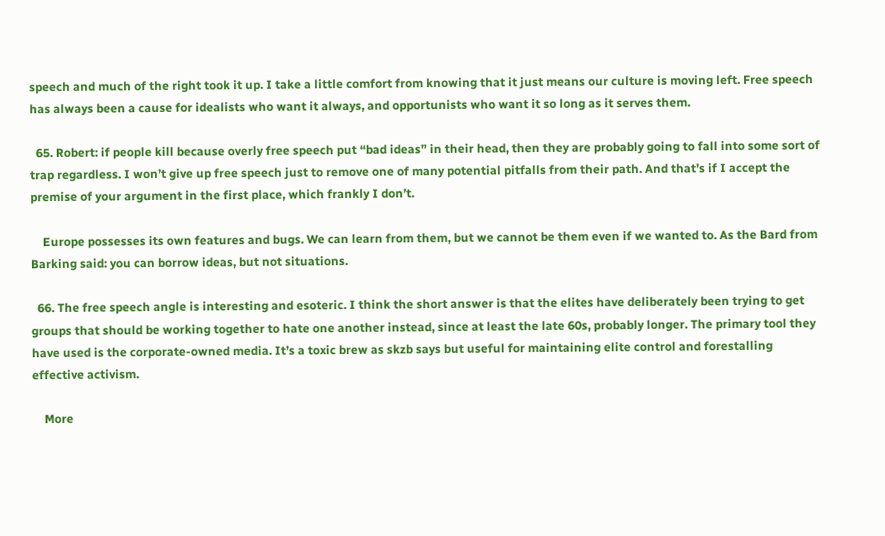speech and much of the right took it up. I take a little comfort from knowing that it just means our culture is moving left. Free speech has always been a cause for idealists who want it always, and opportunists who want it so long as it serves them.

  65. Robert: if people kill because overly free speech put “bad ideas” in their head, then they are probably going to fall into some sort of trap regardless. I won’t give up free speech just to remove one of many potential pitfalls from their path. And that’s if I accept the premise of your argument in the first place, which frankly I don’t.

    Europe possesses its own features and bugs. We can learn from them, but we cannot be them even if we wanted to. As the Bard from Barking said: you can borrow ideas, but not situations.

  66. The free speech angle is interesting and esoteric. I think the short answer is that the elites have deliberately been trying to get groups that should be working together to hate one another instead, since at least the late 60s, probably longer. The primary tool they have used is the corporate-owned media. It’s a toxic brew as skzb says but useful for maintaining elite control and forestalling effective activism.

    More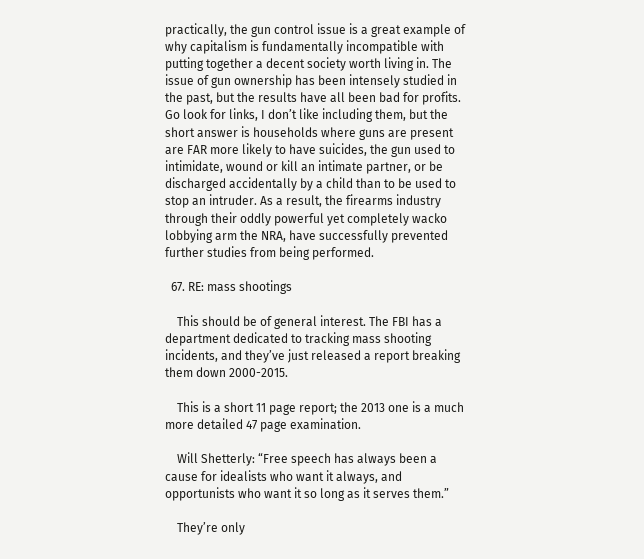practically, the gun control issue is a great example of why capitalism is fundamentally incompatible with putting together a decent society worth living in. The issue of gun ownership has been intensely studied in the past, but the results have all been bad for profits. Go look for links, I don’t like including them, but the short answer is households where guns are present are FAR more likely to have suicides, the gun used to intimidate, wound or kill an intimate partner, or be discharged accidentally by a child than to be used to stop an intruder. As a result, the firearms industry through their oddly powerful yet completely wacko lobbying arm the NRA, have successfully prevented further studies from being performed.

  67. RE: mass shootings

    This should be of general interest. The FBI has a department dedicated to tracking mass shooting incidents, and they’ve just released a report breaking them down 2000-2015.

    This is a short 11 page report; the 2013 one is a much more detailed 47 page examination.

    Will Shetterly: “Free speech has always been a cause for idealists who want it always, and opportunists who want it so long as it serves them.”

    They’re only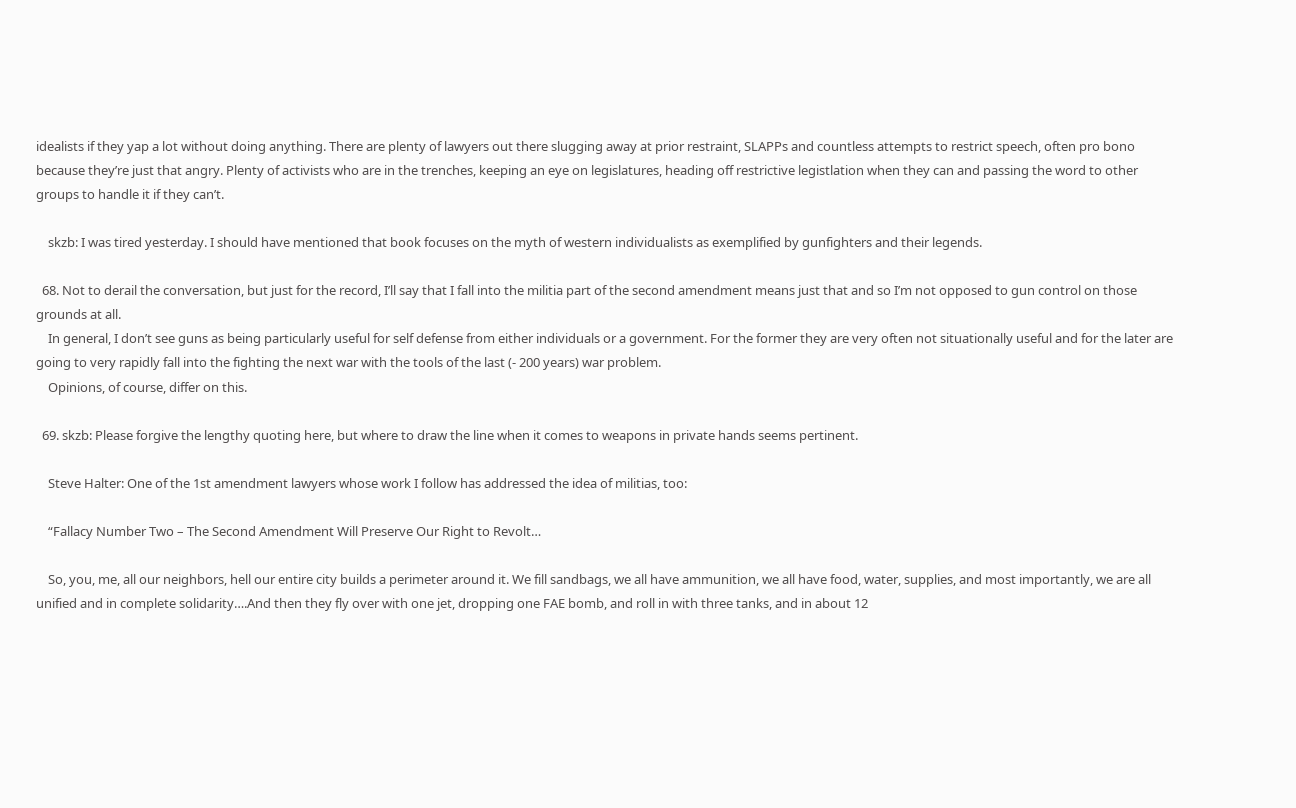idealists if they yap a lot without doing anything. There are plenty of lawyers out there slugging away at prior restraint, SLAPPs and countless attempts to restrict speech, often pro bono because they’re just that angry. Plenty of activists who are in the trenches, keeping an eye on legislatures, heading off restrictive legistlation when they can and passing the word to other groups to handle it if they can’t.

    skzb: I was tired yesterday. I should have mentioned that book focuses on the myth of western individualists as exemplified by gunfighters and their legends.

  68. Not to derail the conversation, but just for the record, I’ll say that I fall into the militia part of the second amendment means just that and so I’m not opposed to gun control on those grounds at all.
    In general, I don’t see guns as being particularly useful for self defense from either individuals or a government. For the former they are very often not situationally useful and for the later are going to very rapidly fall into the fighting the next war with the tools of the last (- 200 years) war problem.
    Opinions, of course, differ on this.

  69. skzb: Please forgive the lengthy quoting here, but where to draw the line when it comes to weapons in private hands seems pertinent.

    Steve Halter: One of the 1st amendment lawyers whose work I follow has addressed the idea of militias, too:

    “Fallacy Number Two – The Second Amendment Will Preserve Our Right to Revolt…

    So, you, me, all our neighbors, hell our entire city builds a perimeter around it. We fill sandbags, we all have ammunition, we all have food, water, supplies, and most importantly, we are all unified and in complete solidarity….And then they fly over with one jet, dropping one FAE bomb, and roll in with three tanks, and in about 12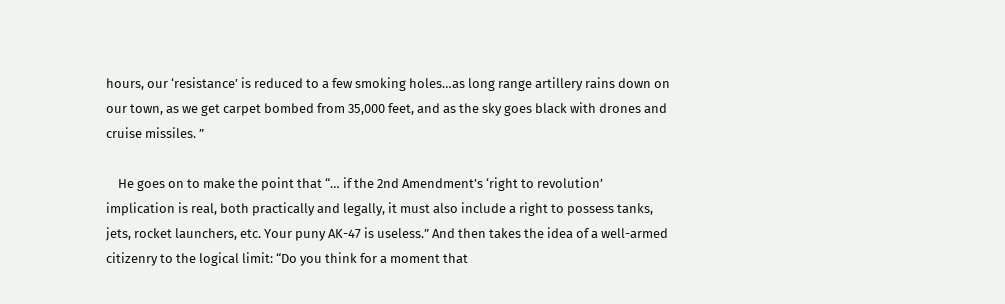hours, our ‘resistance’ is reduced to a few smoking holes…as long range artillery rains down on our town, as we get carpet bombed from 35,000 feet, and as the sky goes black with drones and cruise missiles. ”

    He goes on to make the point that “… if the 2nd Amendment’s ‘right to revolution’ implication is real, both practically and legally, it must also include a right to possess tanks, jets, rocket launchers, etc. Your puny AK-47 is useless.” And then takes the idea of a well-armed citizenry to the logical limit: “Do you think for a moment that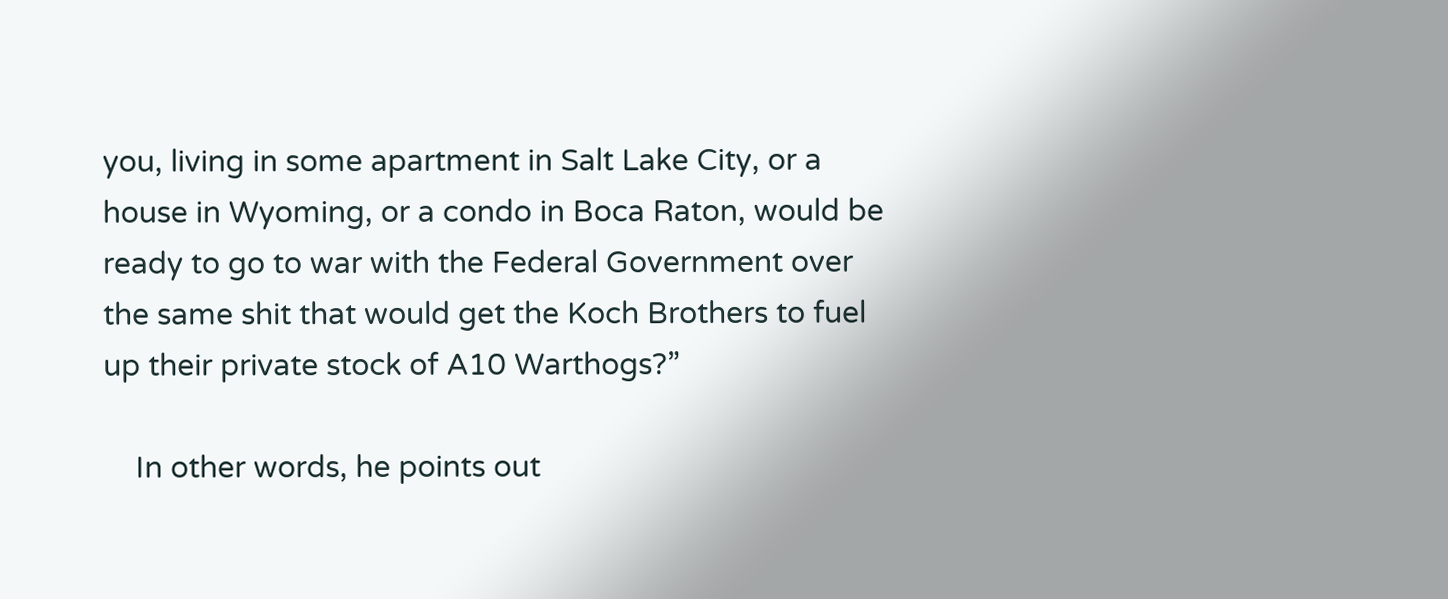you, living in some apartment in Salt Lake City, or a house in Wyoming, or a condo in Boca Raton, would be ready to go to war with the Federal Government over the same shit that would get the Koch Brothers to fuel up their private stock of A10 Warthogs?”

    In other words, he points out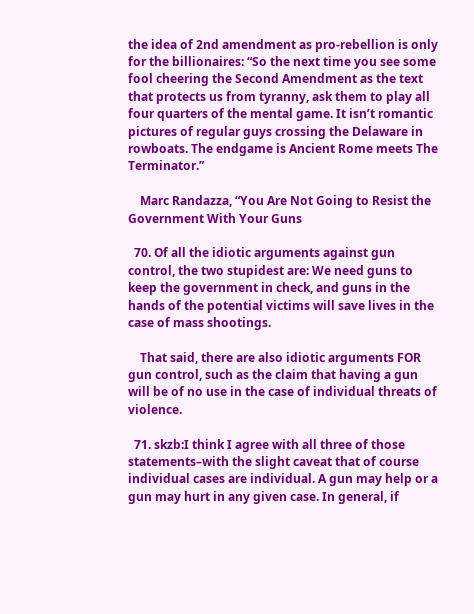the idea of 2nd amendment as pro-rebellion is only for the billionaires: “So the next time you see some fool cheering the Second Amendment as the text that protects us from tyranny, ask them to play all four quarters of the mental game. It isn’t romantic pictures of regular guys crossing the Delaware in rowboats. The endgame is Ancient Rome meets The Terminator.”

    Marc Randazza, “You Are Not Going to Resist the Government With Your Guns

  70. Of all the idiotic arguments against gun control, the two stupidest are: We need guns to keep the government in check, and guns in the hands of the potential victims will save lives in the case of mass shootings.

    That said, there are also idiotic arguments FOR gun control, such as the claim that having a gun will be of no use in the case of individual threats of violence.

  71. skzb:I think I agree with all three of those statements–with the slight caveat that of course individual cases are individual. A gun may help or a gun may hurt in any given case. In general, if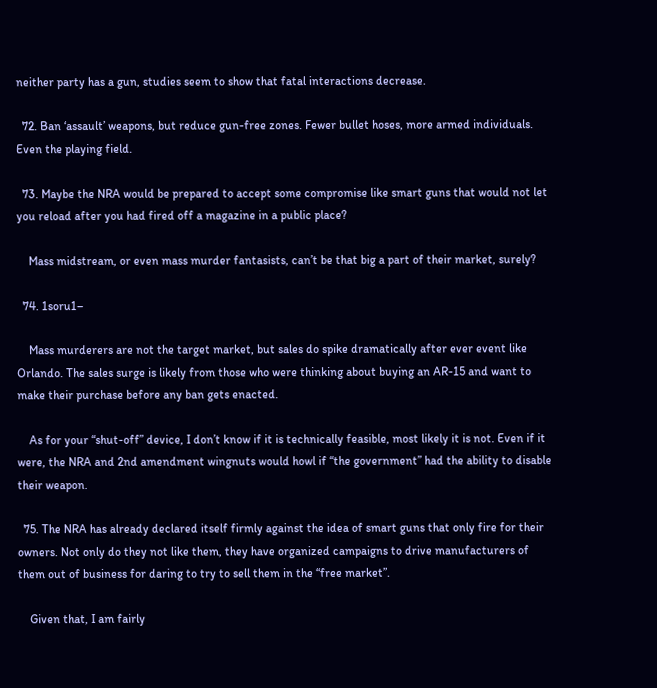neither party has a gun, studies seem to show that fatal interactions decrease.

  72. Ban ‘assault’ weapons, but reduce gun-free zones. Fewer bullet hoses, more armed individuals. Even the playing field.

  73. Maybe the NRA would be prepared to accept some compromise like smart guns that would not let you reload after you had fired off a magazine in a public place?

    Mass midstream, or even mass murder fantasists, can’t be that big a part of their market, surely?

  74. 1soru1–

    Mass murderers are not the target market, but sales do spike dramatically after ever event like Orlando. The sales surge is likely from those who were thinking about buying an AR-15 and want to make their purchase before any ban gets enacted.

    As for your “shut-off” device, I don’t know if it is technically feasible, most likely it is not. Even if it were, the NRA and 2nd amendment wingnuts would howl if “the government” had the ability to disable their weapon.

  75. The NRA has already declared itself firmly against the idea of smart guns that only fire for their owners. Not only do they not like them, they have organized campaigns to drive manufacturers of them out of business for daring to try to sell them in the “free market”.

    Given that, I am fairly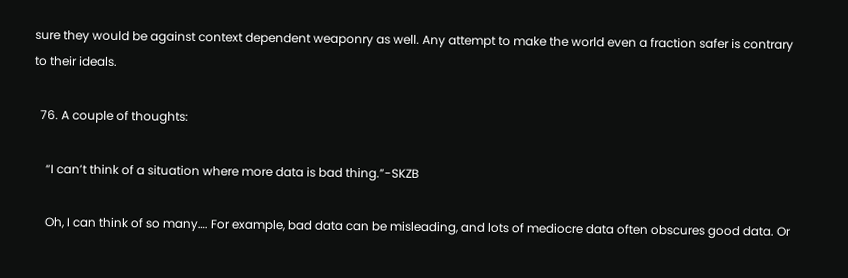sure they would be against context dependent weaponry as well. Any attempt to make the world even a fraction safer is contrary to their ideals.

  76. A couple of thoughts:

    “I can’t think of a situation where more data is bad thing.”-SKZB

    Oh, I can think of so many…. For example, bad data can be misleading, and lots of mediocre data often obscures good data. Or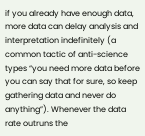if you already have enough data, more data can delay analysis and interpretation indefinitely (a common tactic of anti-science types “you need more data before you can say that for sure, so keep gathering data and never do anything”). Whenever the data rate outruns the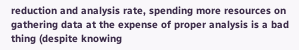reduction and analysis rate, spending more resources on gathering data at the expense of proper analysis is a bad thing (despite knowing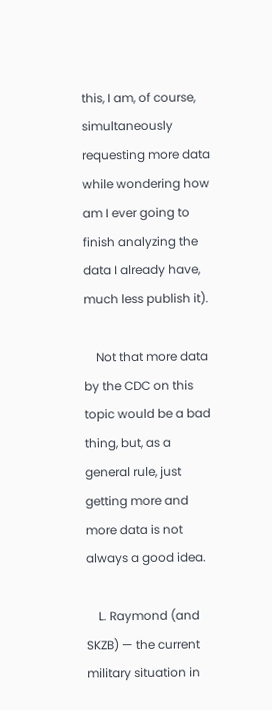this, I am, of course, simultaneously requesting more data while wondering how am I ever going to finish analyzing the data I already have, much less publish it).

    Not that more data by the CDC on this topic would be a bad thing, but, as a general rule, just getting more and more data is not always a good idea.

    L. Raymond (and SKZB) — the current military situation in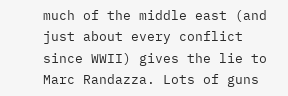much of the middle east (and just about every conflict since WWII) gives the lie to Marc Randazza. Lots of guns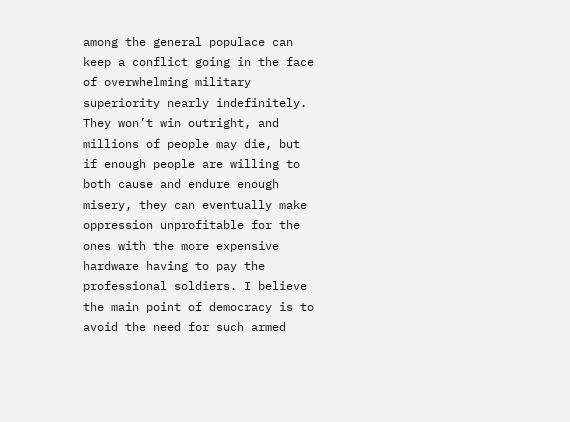among the general populace can keep a conflict going in the face of overwhelming military superiority nearly indefinitely. They won’t win outright, and millions of people may die, but if enough people are willing to both cause and endure enough misery, they can eventually make oppression unprofitable for the ones with the more expensive hardware having to pay the professional soldiers. I believe the main point of democracy is to avoid the need for such armed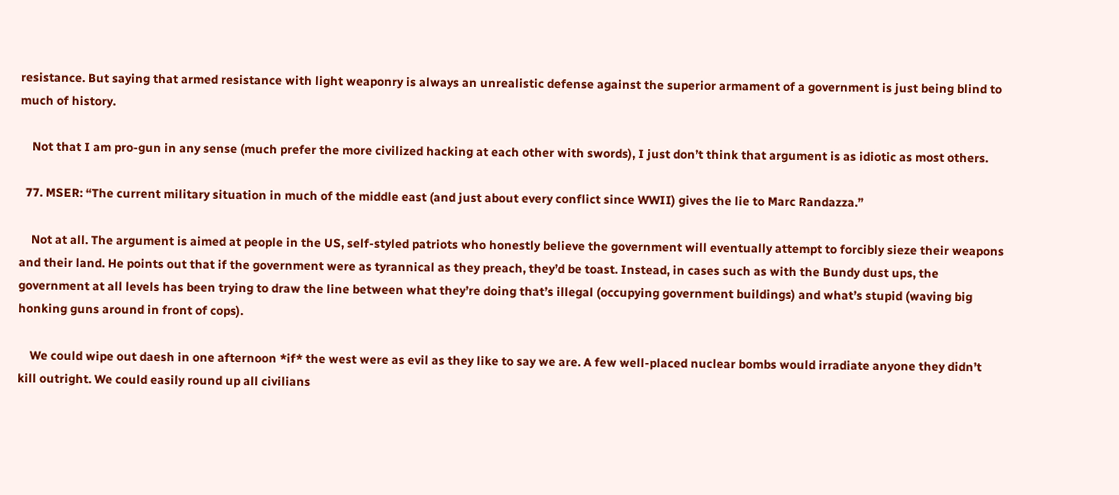resistance. But saying that armed resistance with light weaponry is always an unrealistic defense against the superior armament of a government is just being blind to much of history.

    Not that I am pro-gun in any sense (much prefer the more civilized hacking at each other with swords), I just don’t think that argument is as idiotic as most others.

  77. MSER: “The current military situation in much of the middle east (and just about every conflict since WWII) gives the lie to Marc Randazza.”

    Not at all. The argument is aimed at people in the US, self-styled patriots who honestly believe the government will eventually attempt to forcibly sieze their weapons and their land. He points out that if the government were as tyrannical as they preach, they’d be toast. Instead, in cases such as with the Bundy dust ups, the government at all levels has been trying to draw the line between what they’re doing that’s illegal (occupying government buildings) and what’s stupid (waving big honking guns around in front of cops).

    We could wipe out daesh in one afternoon *if* the west were as evil as they like to say we are. A few well-placed nuclear bombs would irradiate anyone they didn’t kill outright. We could easily round up all civilians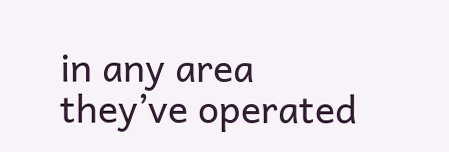in any area they’ve operated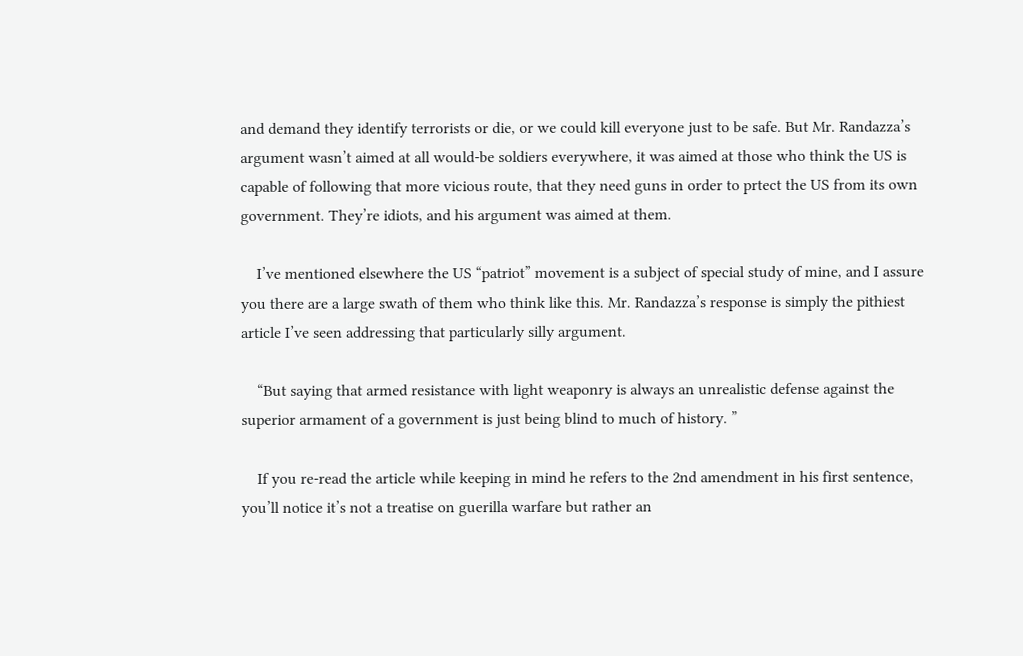and demand they identify terrorists or die, or we could kill everyone just to be safe. But Mr. Randazza’s argument wasn’t aimed at all would-be soldiers everywhere, it was aimed at those who think the US is capable of following that more vicious route, that they need guns in order to prtect the US from its own government. They’re idiots, and his argument was aimed at them.

    I’ve mentioned elsewhere the US “patriot” movement is a subject of special study of mine, and I assure you there are a large swath of them who think like this. Mr. Randazza’s response is simply the pithiest article I’ve seen addressing that particularly silly argument.

    “But saying that armed resistance with light weaponry is always an unrealistic defense against the superior armament of a government is just being blind to much of history. ”

    If you re-read the article while keeping in mind he refers to the 2nd amendment in his first sentence, you’ll notice it’s not a treatise on guerilla warfare but rather an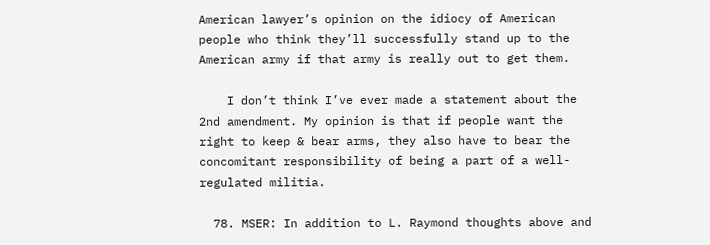American lawyer’s opinion on the idiocy of American people who think they’ll successfully stand up to the American army if that army is really out to get them.

    I don’t think I’ve ever made a statement about the 2nd amendment. My opinion is that if people want the right to keep & bear arms, they also have to bear the concomitant responsibility of being a part of a well-regulated militia.

  78. MSER: In addition to L. Raymond thoughts above and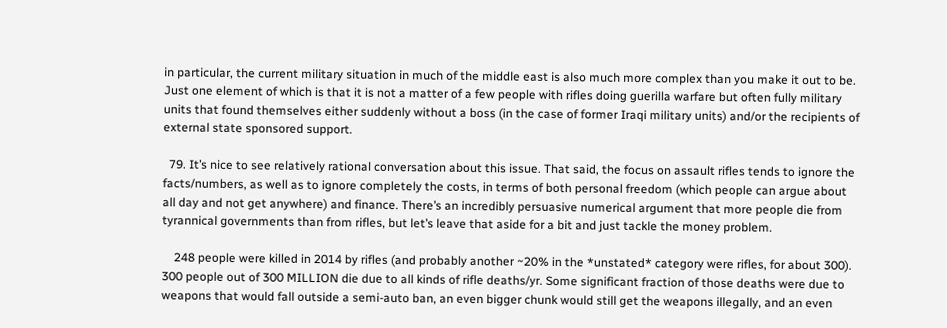in particular, the current military situation in much of the middle east is also much more complex than you make it out to be. Just one element of which is that it is not a matter of a few people with rifles doing guerilla warfare but often fully military units that found themselves either suddenly without a boss (in the case of former Iraqi military units) and/or the recipients of external state sponsored support.

  79. It’s nice to see relatively rational conversation about this issue. That said, the focus on assault rifles tends to ignore the facts/numbers, as well as to ignore completely the costs, in terms of both personal freedom (which people can argue about all day and not get anywhere) and finance. There’s an incredibly persuasive numerical argument that more people die from tyrannical governments than from rifles, but let’s leave that aside for a bit and just tackle the money problem.

    248 people were killed in 2014 by rifles (and probably another ~20% in the *unstated* category were rifles, for about 300). 300 people out of 300 MILLION die due to all kinds of rifle deaths/yr. Some significant fraction of those deaths were due to weapons that would fall outside a semi-auto ban, an even bigger chunk would still get the weapons illegally, and an even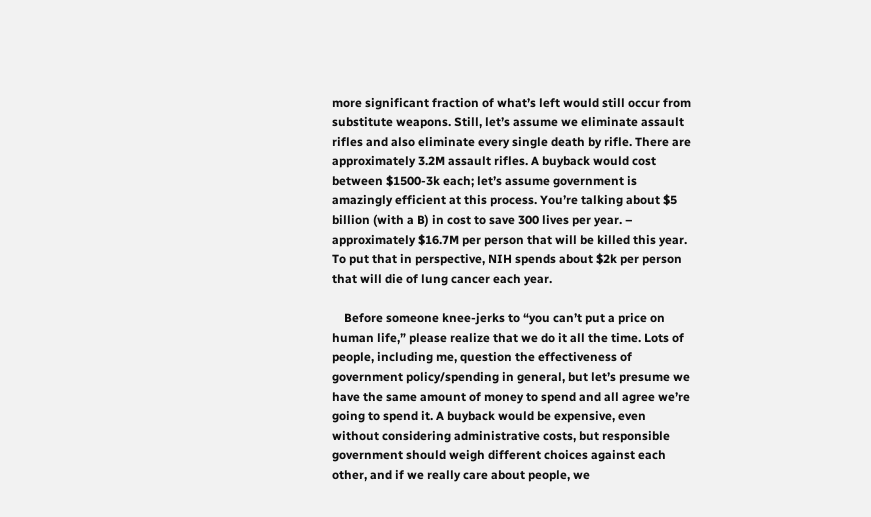more significant fraction of what’s left would still occur from substitute weapons. Still, let’s assume we eliminate assault rifles and also eliminate every single death by rifle. There are approximately 3.2M assault rifles. A buyback would cost between $1500-3k each; let’s assume government is amazingly efficient at this process. You’re talking about $5 billion (with a B) in cost to save 300 lives per year. – approximately $16.7M per person that will be killed this year. To put that in perspective, NIH spends about $2k per person that will die of lung cancer each year.

    Before someone knee-jerks to “you can’t put a price on human life,” please realize that we do it all the time. Lots of people, including me, question the effectiveness of government policy/spending in general, but let’s presume we have the same amount of money to spend and all agree we’re going to spend it. A buyback would be expensive, even without considering administrative costs, but responsible government should weigh different choices against each other, and if we really care about people, we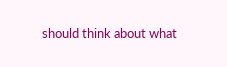should think about what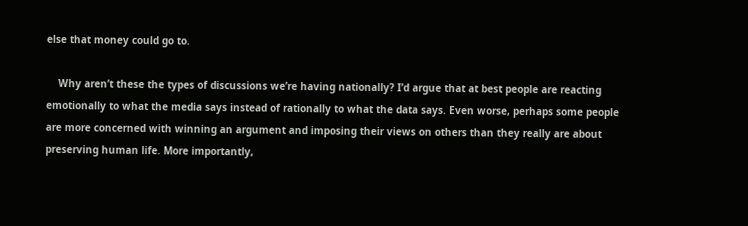else that money could go to.

    Why aren’t these the types of discussions we’re having nationally? I’d argue that at best people are reacting emotionally to what the media says instead of rationally to what the data says. Even worse, perhaps some people are more concerned with winning an argument and imposing their views on others than they really are about preserving human life. More importantly,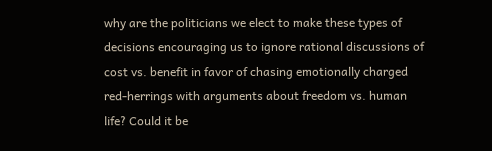why are the politicians we elect to make these types of decisions encouraging us to ignore rational discussions of cost vs. benefit in favor of chasing emotionally charged red-herrings with arguments about freedom vs. human life? Could it be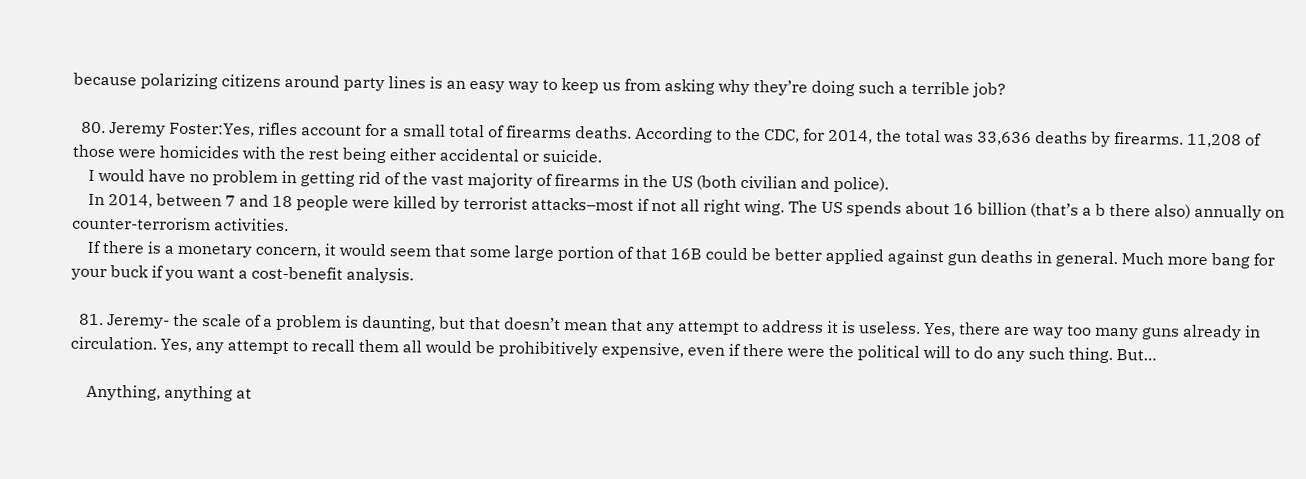because polarizing citizens around party lines is an easy way to keep us from asking why they’re doing such a terrible job?

  80. Jeremy Foster:Yes, rifles account for a small total of firearms deaths. According to the CDC, for 2014, the total was 33,636 deaths by firearms. 11,208 of those were homicides with the rest being either accidental or suicide.
    I would have no problem in getting rid of the vast majority of firearms in the US (both civilian and police).
    In 2014, between 7 and 18 people were killed by terrorist attacks–most if not all right wing. The US spends about 16 billion (that’s a b there also) annually on counter-terrorism activities.
    If there is a monetary concern, it would seem that some large portion of that 16B could be better applied against gun deaths in general. Much more bang for your buck if you want a cost-benefit analysis.

  81. Jeremy- the scale of a problem is daunting, but that doesn’t mean that any attempt to address it is useless. Yes, there are way too many guns already in circulation. Yes, any attempt to recall them all would be prohibitively expensive, even if there were the political will to do any such thing. But…

    Anything, anything at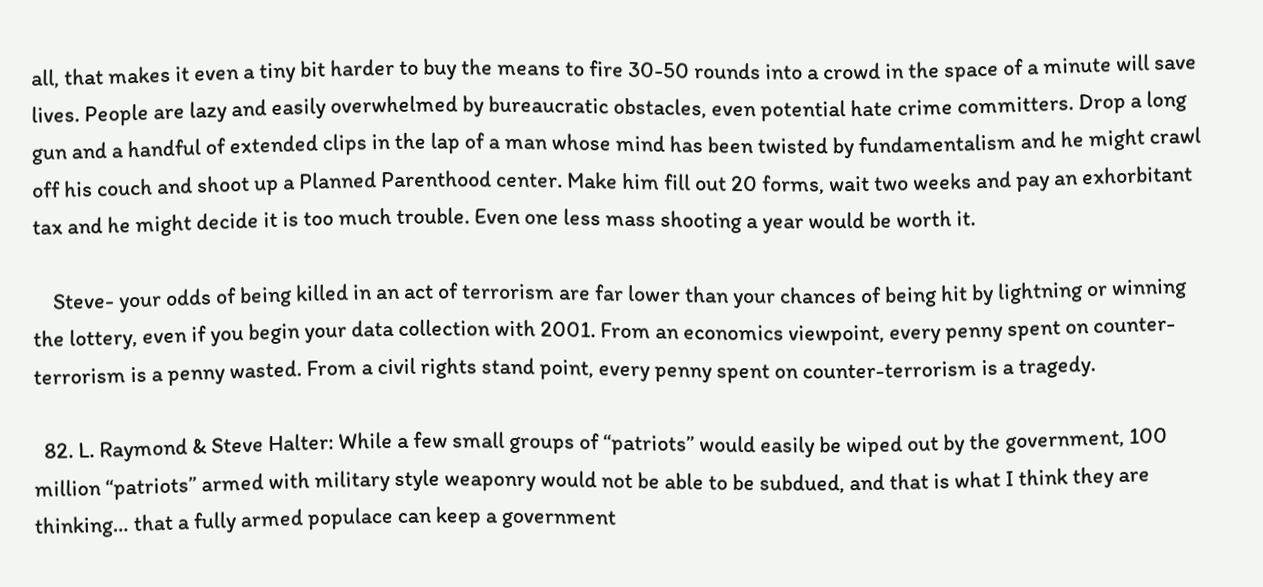all, that makes it even a tiny bit harder to buy the means to fire 30-50 rounds into a crowd in the space of a minute will save lives. People are lazy and easily overwhelmed by bureaucratic obstacles, even potential hate crime committers. Drop a long gun and a handful of extended clips in the lap of a man whose mind has been twisted by fundamentalism and he might crawl off his couch and shoot up a Planned Parenthood center. Make him fill out 20 forms, wait two weeks and pay an exhorbitant tax and he might decide it is too much trouble. Even one less mass shooting a year would be worth it.

    Steve- your odds of being killed in an act of terrorism are far lower than your chances of being hit by lightning or winning the lottery, even if you begin your data collection with 2001. From an economics viewpoint, every penny spent on counter-terrorism is a penny wasted. From a civil rights stand point, every penny spent on counter-terrorism is a tragedy.

  82. L. Raymond & Steve Halter: While a few small groups of “patriots” would easily be wiped out by the government, 100 million “patriots” armed with military style weaponry would not be able to be subdued, and that is what I think they are thinking… that a fully armed populace can keep a government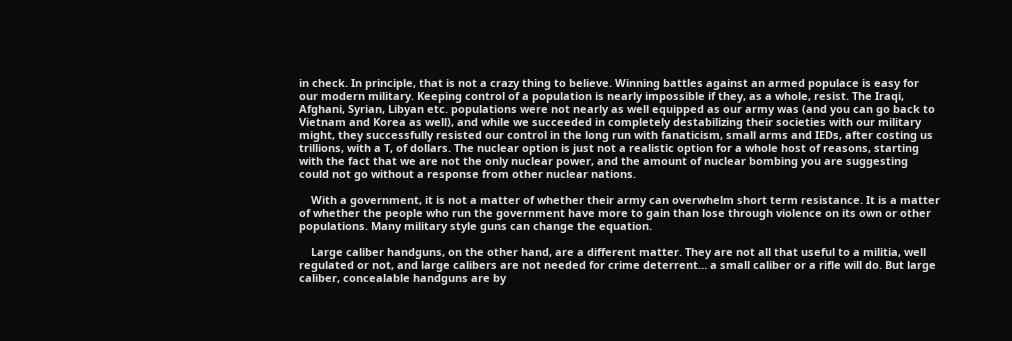in check. In principle, that is not a crazy thing to believe. Winning battles against an armed populace is easy for our modern military. Keeping control of a population is nearly impossible if they, as a whole, resist. The Iraqi, Afghani, Syrian, Libyan etc. populations were not nearly as well equipped as our army was (and you can go back to Vietnam and Korea as well), and while we succeeded in completely destabilizing their societies with our military might, they successfully resisted our control in the long run with fanaticism, small arms and IEDs, after costing us trillions, with a T, of dollars. The nuclear option is just not a realistic option for a whole host of reasons, starting with the fact that we are not the only nuclear power, and the amount of nuclear bombing you are suggesting could not go without a response from other nuclear nations.

    With a government, it is not a matter of whether their army can overwhelm short term resistance. It is a matter of whether the people who run the government have more to gain than lose through violence on its own or other populations. Many military style guns can change the equation.

    Large caliber handguns, on the other hand, are a different matter. They are not all that useful to a militia, well regulated or not, and large calibers are not needed for crime deterrent… a small caliber or a rifle will do. But large caliber, concealable handguns are by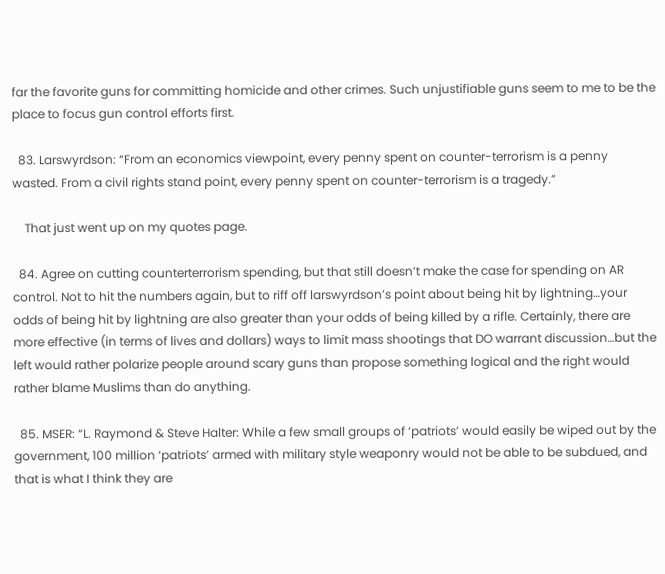far the favorite guns for committing homicide and other crimes. Such unjustifiable guns seem to me to be the place to focus gun control efforts first.

  83. Larswyrdson: “From an economics viewpoint, every penny spent on counter-terrorism is a penny wasted. From a civil rights stand point, every penny spent on counter-terrorism is a tragedy.”

    That just went up on my quotes page.

  84. Agree on cutting counterterrorism spending, but that still doesn’t make the case for spending on AR control. Not to hit the numbers again, but to riff off larswyrdson’s point about being hit by lightning…your odds of being hit by lightning are also greater than your odds of being killed by a rifle. Certainly, there are more effective (in terms of lives and dollars) ways to limit mass shootings that DO warrant discussion…but the left would rather polarize people around scary guns than propose something logical and the right would rather blame Muslims than do anything.

  85. MSER: “L. Raymond & Steve Halter: While a few small groups of ‘patriots’ would easily be wiped out by the government, 100 million ‘patriots’ armed with military style weaponry would not be able to be subdued, and that is what I think they are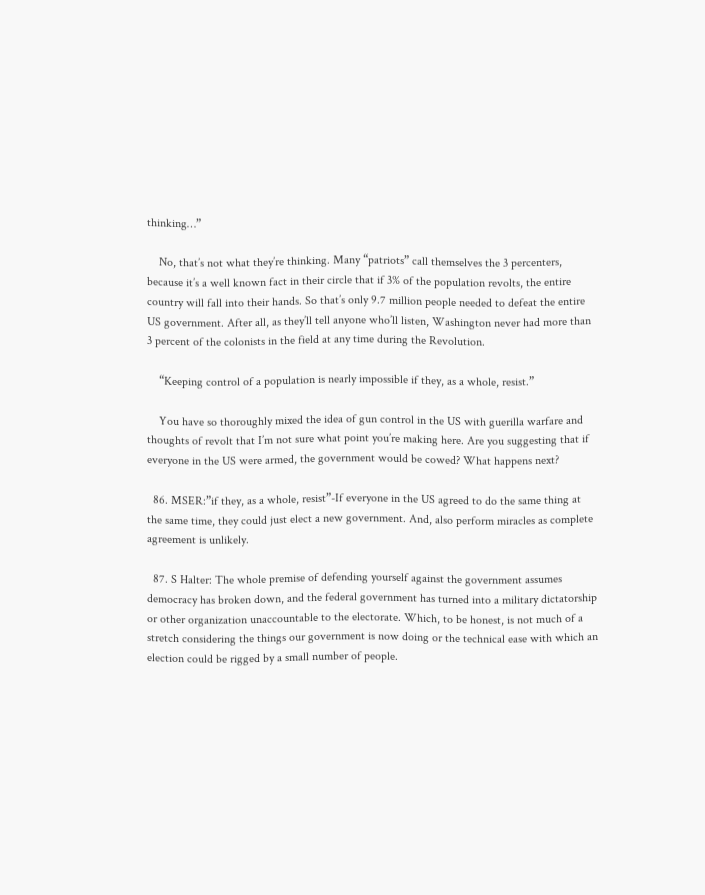thinking…”

    No, that’s not what they’re thinking. Many “patriots” call themselves the 3 percenters, because it’s a well known fact in their circle that if 3% of the population revolts, the entire country will fall into their hands. So that’s only 9.7 million people needed to defeat the entire US government. After all, as they’ll tell anyone who’ll listen, Washington never had more than 3 percent of the colonists in the field at any time during the Revolution.

    “Keeping control of a population is nearly impossible if they, as a whole, resist.”

    You have so thoroughly mixed the idea of gun control in the US with guerilla warfare and thoughts of revolt that I’m not sure what point you’re making here. Are you suggesting that if everyone in the US were armed, the government would be cowed? What happens next?

  86. MSER:”if they, as a whole, resist”-If everyone in the US agreed to do the same thing at the same time, they could just elect a new government. And, also perform miracles as complete agreement is unlikely.

  87. S Halter: The whole premise of defending yourself against the government assumes democracy has broken down, and the federal government has turned into a military dictatorship or other organization unaccountable to the electorate. Which, to be honest, is not much of a stretch considering the things our government is now doing or the technical ease with which an election could be rigged by a small number of people.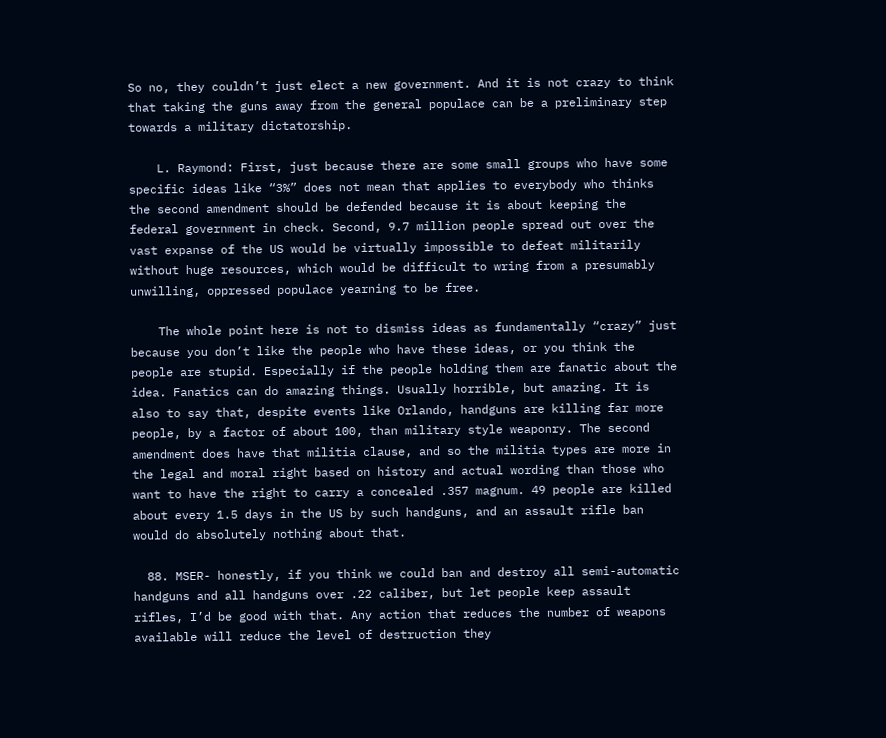So no, they couldn’t just elect a new government. And it is not crazy to think that taking the guns away from the general populace can be a preliminary step towards a military dictatorship.

    L. Raymond: First, just because there are some small groups who have some specific ideas like “3%” does not mean that applies to everybody who thinks the second amendment should be defended because it is about keeping the federal government in check. Second, 9.7 million people spread out over the vast expanse of the US would be virtually impossible to defeat militarily without huge resources, which would be difficult to wring from a presumably unwilling, oppressed populace yearning to be free.

    The whole point here is not to dismiss ideas as fundamentally “crazy” just because you don’t like the people who have these ideas, or you think the people are stupid. Especially if the people holding them are fanatic about the idea. Fanatics can do amazing things. Usually horrible, but amazing. It is also to say that, despite events like Orlando, handguns are killing far more people, by a factor of about 100, than military style weaponry. The second amendment does have that militia clause, and so the militia types are more in the legal and moral right based on history and actual wording than those who want to have the right to carry a concealed .357 magnum. 49 people are killed about every 1.5 days in the US by such handguns, and an assault rifle ban would do absolutely nothing about that.

  88. MSER- honestly, if you think we could ban and destroy all semi-automatic handguns and all handguns over .22 caliber, but let people keep assault rifles, I’d be good with that. Any action that reduces the number of weapons available will reduce the level of destruction they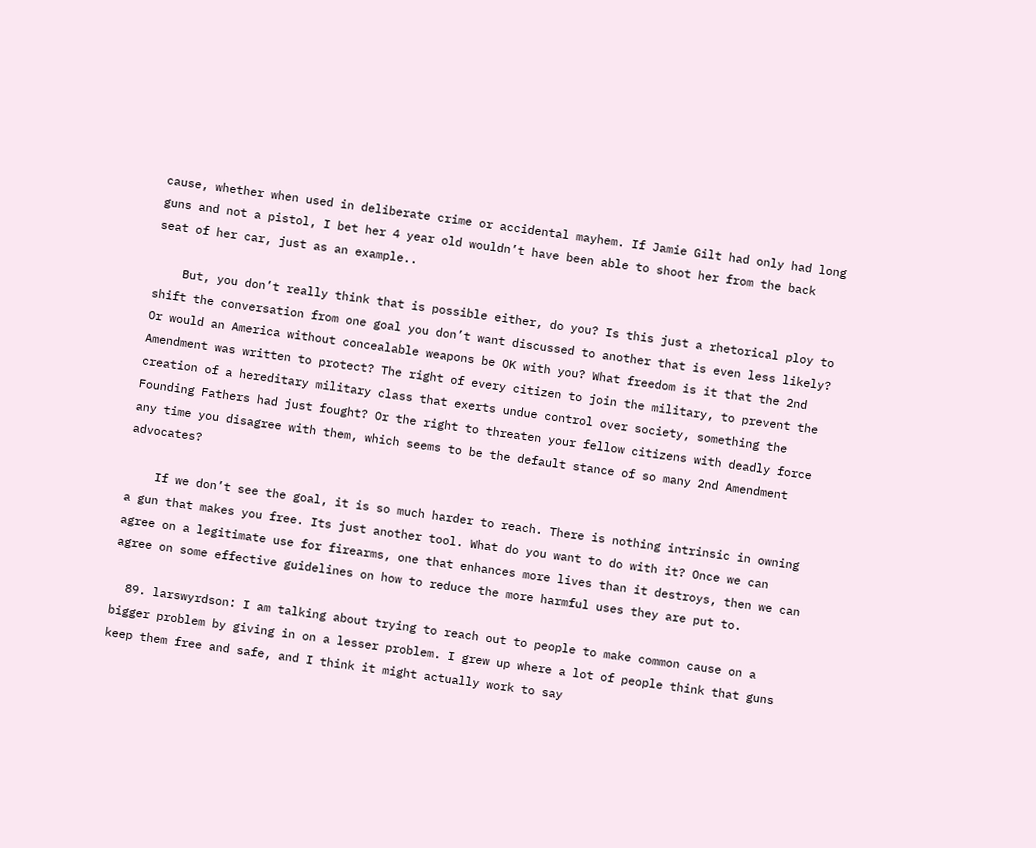cause, whether when used in deliberate crime or accidental mayhem. If Jamie Gilt had only had long guns and not a pistol, I bet her 4 year old wouldn’t have been able to shoot her from the back seat of her car, just as an example..

    But, you don’t really think that is possible either, do you? Is this just a rhetorical ploy to shift the conversation from one goal you don’t want discussed to another that is even less likely? Or would an America without concealable weapons be OK with you? What freedom is it that the 2nd Amendment was written to protect? The right of every citizen to join the military, to prevent the creation of a hereditary military class that exerts undue control over society, something the Founding Fathers had just fought? Or the right to threaten your fellow citizens with deadly force any time you disagree with them, which seems to be the default stance of so many 2nd Amendment advocates?

    If we don’t see the goal, it is so much harder to reach. There is nothing intrinsic in owning a gun that makes you free. Its just another tool. What do you want to do with it? Once we can agree on a legitimate use for firearms, one that enhances more lives than it destroys, then we can agree on some effective guidelines on how to reduce the more harmful uses they are put to.

  89. larswyrdson: I am talking about trying to reach out to people to make common cause on a bigger problem by giving in on a lesser problem. I grew up where a lot of people think that guns keep them free and safe, and I think it might actually work to say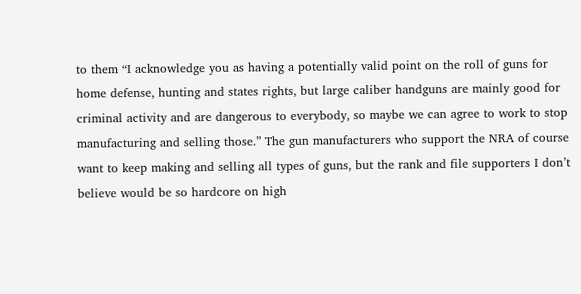to them “I acknowledge you as having a potentially valid point on the roll of guns for home defense, hunting and states rights, but large caliber handguns are mainly good for criminal activity and are dangerous to everybody, so maybe we can agree to work to stop manufacturing and selling those.” The gun manufacturers who support the NRA of course want to keep making and selling all types of guns, but the rank and file supporters I don’t believe would be so hardcore on high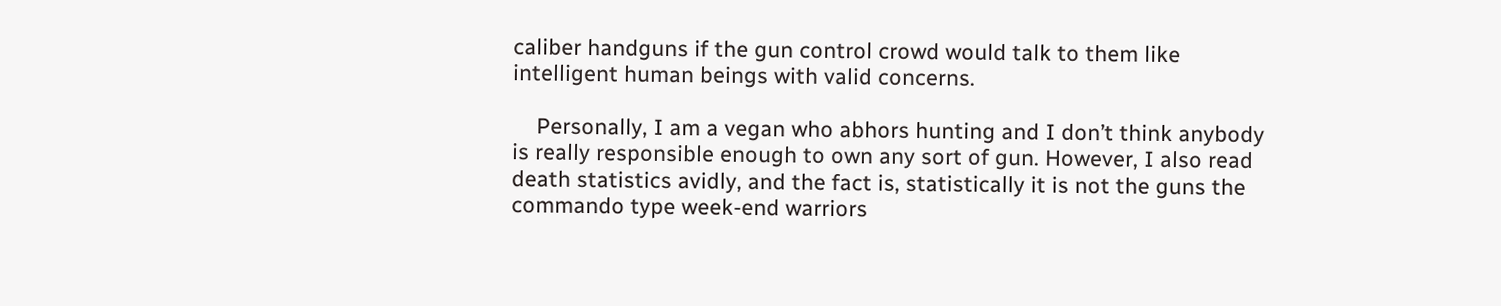caliber handguns if the gun control crowd would talk to them like intelligent human beings with valid concerns.

    Personally, I am a vegan who abhors hunting and I don’t think anybody is really responsible enough to own any sort of gun. However, I also read death statistics avidly, and the fact is, statistically it is not the guns the commando type week-end warriors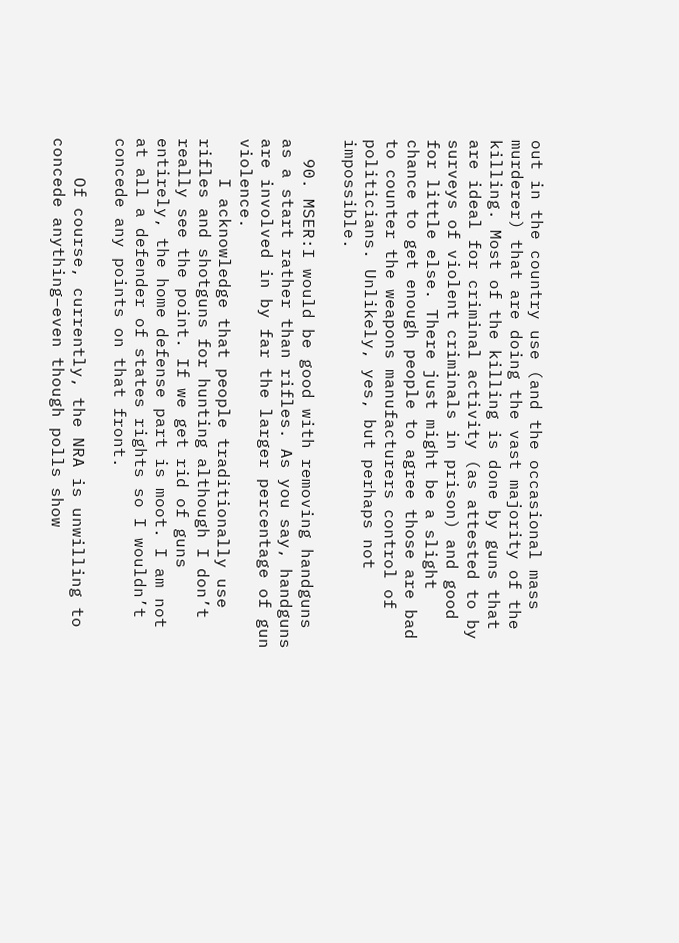out in the country use (and the occasional mass murderer) that are doing the vast majority of the killing. Most of the killing is done by guns that are ideal for criminal activity (as attested to by surveys of violent criminals in prison) and good for little else. There just might be a slight chance to get enough people to agree those are bad to counter the weapons manufacturers control of politicians. Unlikely, yes, but perhaps not impossible.

  90. MSER:I would be good with removing handguns as a start rather than rifles. As you say, handguns are involved in by far the larger percentage of gun violence.
    I acknowledge that people traditionally use rifles and shotguns for hunting although I don’t really see the point. If we get rid of guns entirely, the home defense part is moot. I am not at all a defender of states rights so I wouldn’t concede any points on that front.

    Of course, currently, the NRA is unwilling to concede anything–even though polls show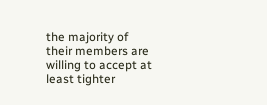the majority of their members are willing to accept at least tighter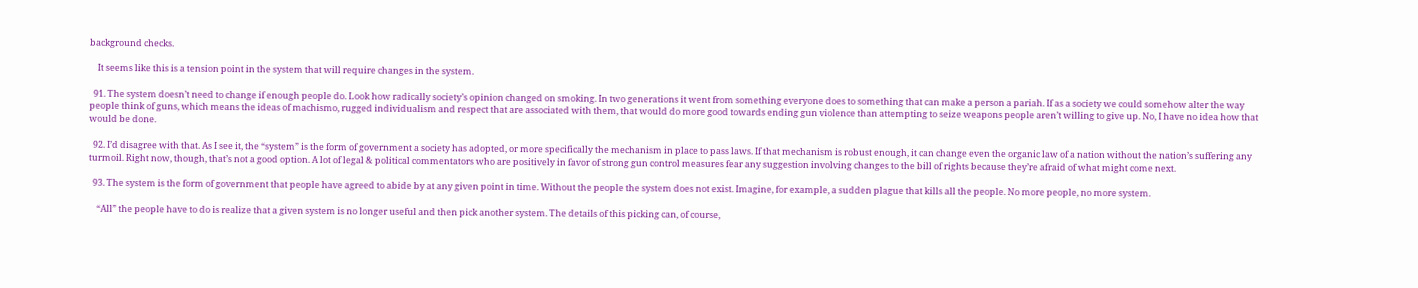background checks.

    It seems like this is a tension point in the system that will require changes in the system.

  91. The system doesn’t need to change if enough people do. Look how radically society’s opinion changed on smoking. In two generations it went from something everyone does to something that can make a person a pariah. If as a society we could somehow alter the way people think of guns, which means the ideas of machismo, rugged individualism and respect that are associated with them, that would do more good towards ending gun violence than attempting to seize weapons people aren’t willing to give up. No, I have no idea how that would be done.

  92. I’d disagree with that. As I see it, the “system” is the form of government a society has adopted, or more specifically the mechanism in place to pass laws. If that mechanism is robust enough, it can change even the organic law of a nation without the nation’s suffering any turmoil. Right now, though, that’s not a good option. A lot of legal & political commentators who are positively in favor of strong gun control measures fear any suggestion involving changes to the bill of rights because they’re afraid of what might come next.

  93. The system is the form of government that people have agreed to abide by at any given point in time. Without the people the system does not exist. Imagine, for example, a sudden plague that kills all the people. No more people, no more system.

    “All” the people have to do is realize that a given system is no longer useful and then pick another system. The details of this picking can, of course,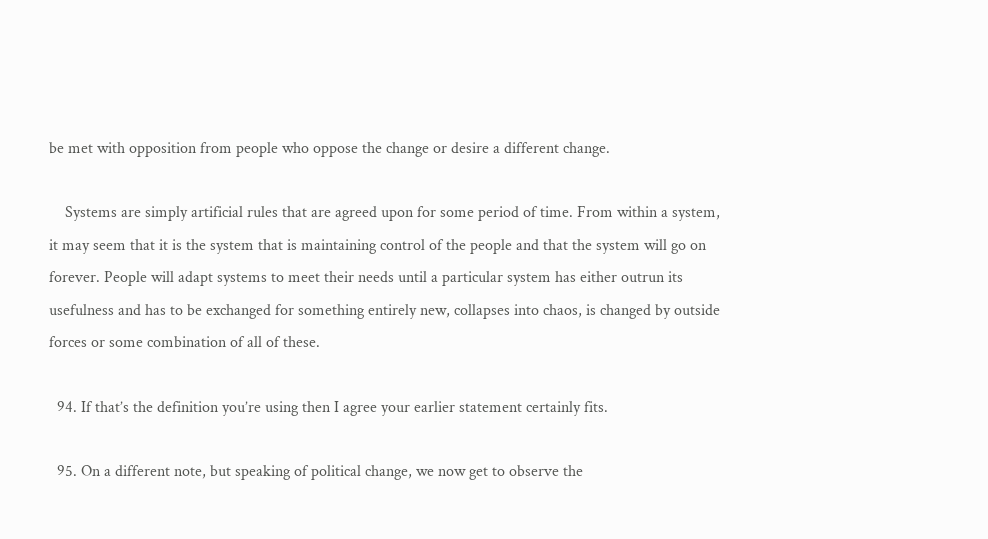be met with opposition from people who oppose the change or desire a different change.

    Systems are simply artificial rules that are agreed upon for some period of time. From within a system, it may seem that it is the system that is maintaining control of the people and that the system will go on forever. People will adapt systems to meet their needs until a particular system has either outrun its usefulness and has to be exchanged for something entirely new, collapses into chaos, is changed by outside forces or some combination of all of these.

  94. If that’s the definition you’re using then I agree your earlier statement certainly fits.

  95. On a different note, but speaking of political change, we now get to observe the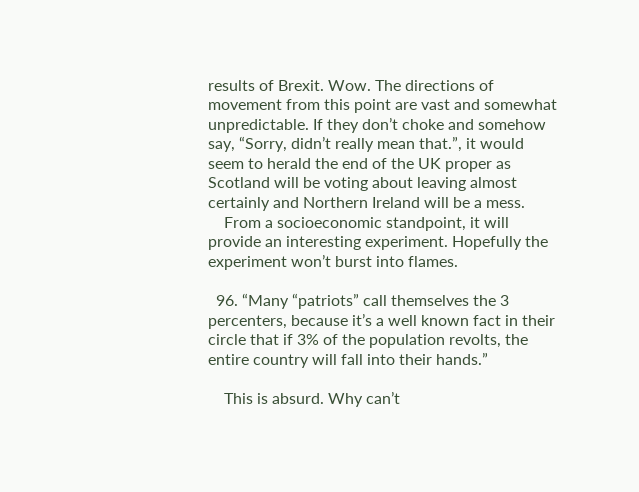results of Brexit. Wow. The directions of movement from this point are vast and somewhat unpredictable. If they don’t choke and somehow say, “Sorry, didn’t really mean that.”, it would seem to herald the end of the UK proper as Scotland will be voting about leaving almost certainly and Northern Ireland will be a mess.
    From a socioeconomic standpoint, it will provide an interesting experiment. Hopefully the experiment won’t burst into flames.

  96. “Many “patriots” call themselves the 3 percenters, because it’s a well known fact in their circle that if 3% of the population revolts, the entire country will fall into their hands.”

    This is absurd. Why can’t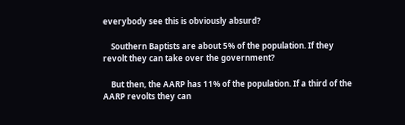everybody see this is obviously absurd?

    Southern Baptists are about 5% of the population. If they revolt they can take over the government?

    But then, the AARP has 11% of the population. If a third of the AARP revolts they can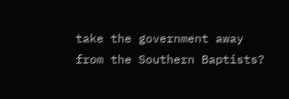take the government away from the Southern Baptists?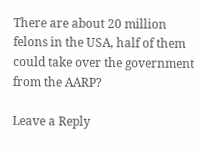There are about 20 million felons in the USA, half of them could take over the government from the AARP?

Leave a Reply